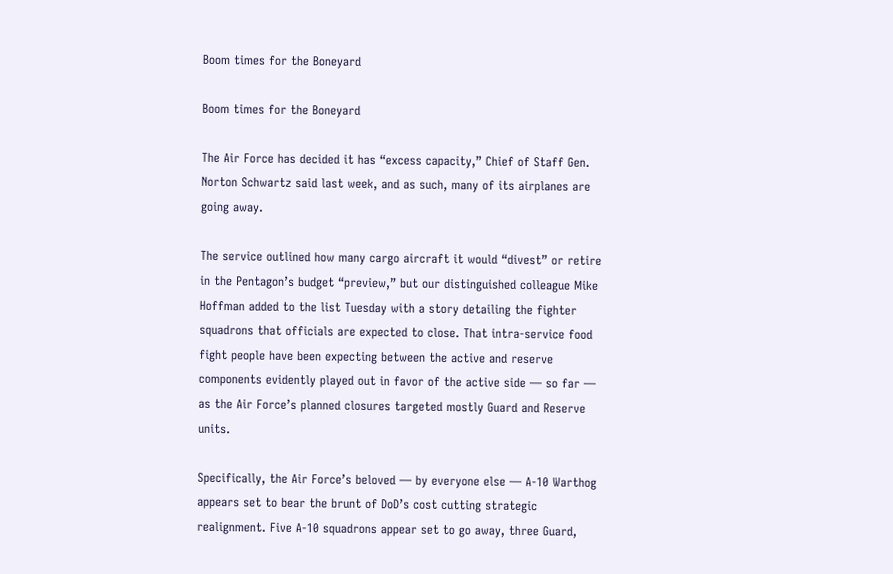Boom times for the Boneyard

Boom times for the Boneyard

The Air Force has decided it has “excess capacity,” Chief of Staff Gen. Norton Schwartz said last week, and as such, many of its airplanes are going away.

The service outlined how many cargo aircraft it would “divest” or retire in the Pentagon’s budget “preview,” but our distinguished colleague Mike Hoffman added to the list Tuesday with a story detailing the fighter squadrons that officials are expected to close. That intra-service food fight people have been expecting between the active and reserve components evidently played out in favor of the active side — so far — as the Air Force’s planned closures targeted mostly Guard and Reserve units.

Specifically, the Air Force’s beloved — by everyone else — A-10 Warthog appears set to bear the brunt of DoD’s cost cutting strategic realignment. Five A-10 squadrons appear set to go away, three Guard,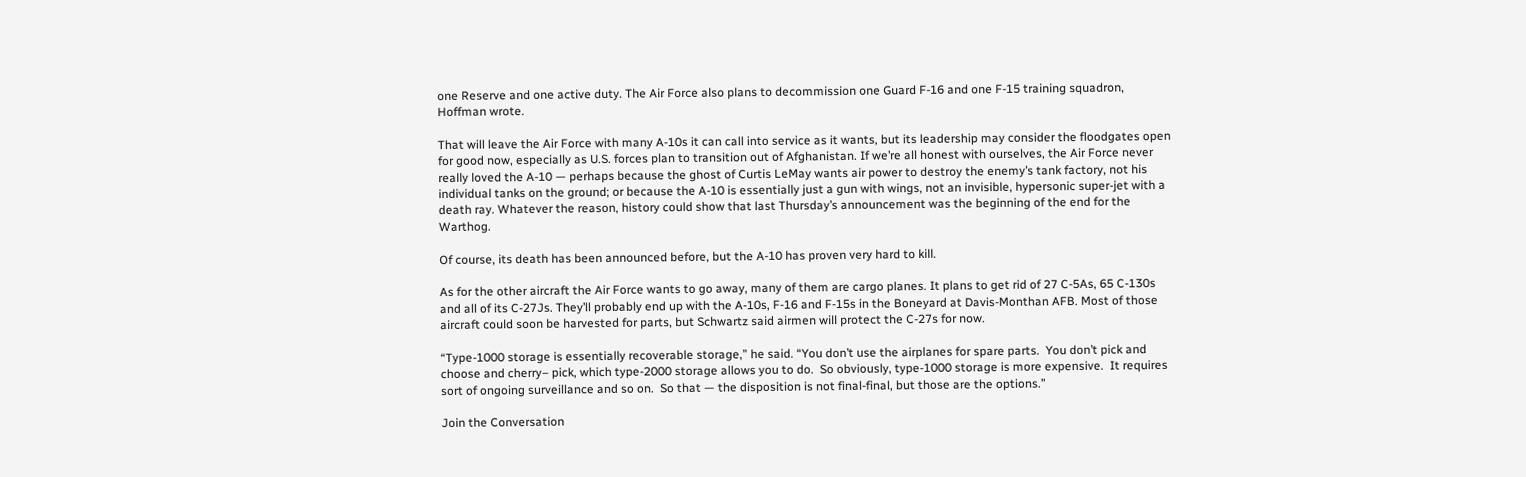one Reserve and one active duty. The Air Force also plans to decommission one Guard F-16 and one F-15 training squadron, Hoffman wrote.

That will leave the Air Force with many A-10s it can call into service as it wants, but its leadership may consider the floodgates open for good now, especially as U.S. forces plan to transition out of Afghanistan. If we’re all honest with ourselves, the Air Force never really loved the A-10 — perhaps because the ghost of Curtis LeMay wants air power to destroy the enemy’s tank factory, not his individual tanks on the ground; or because the A-10 is essentially just a gun with wings, not an invisible, hypersonic super-jet with a death ray. Whatever the reason, history could show that last Thursday’s announcement was the beginning of the end for the Warthog.

Of course, its death has been announced before, but the A-10 has proven very hard to kill.

As for the other aircraft the Air Force wants to go away, many of them are cargo planes. It plans to get rid of 27 C-5As, 65 C-130s and all of its C-27Js. They’ll probably end up with the A-10s, F-16 and F-15s in the Boneyard at Davis-Monthan AFB. Most of those aircraft could soon be harvested for parts, but Schwartz said airmen will protect the C-27s for now.

“Type-1000 storage is essentially recoverable storage,” he said. “You don’t use the airplanes for spare parts.  You don’t pick and choose and cherry– pick, which type-2000 storage allows you to do.  So obviously, type-1000 storage is more expensive.  It requires sort of ongoing surveillance and so on.  So that — the disposition is not final-final, but those are the options.”

Join the Conversation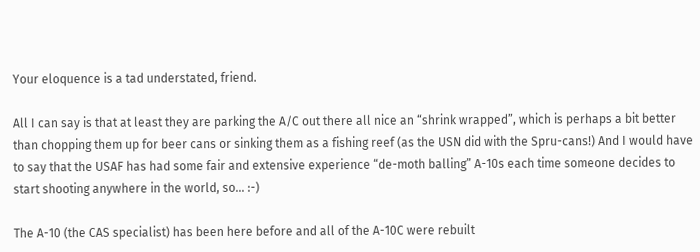Your eloquence is a tad understated, friend.

All I can say is that at least they are parking the A/C out there all nice an “shrink wrapped”, which is perhaps a bit better than chopping them up for beer cans or sinking them as a fishing reef (as the USN did with the Spru-cans!) And I would have to say that the USAF has had some fair and extensive experience “de-moth balling” A-10s each time someone decides to start shooting anywhere in the world, so… :-)

The A-10 (the CAS specialist) has been here before and all of the A-10C were rebuilt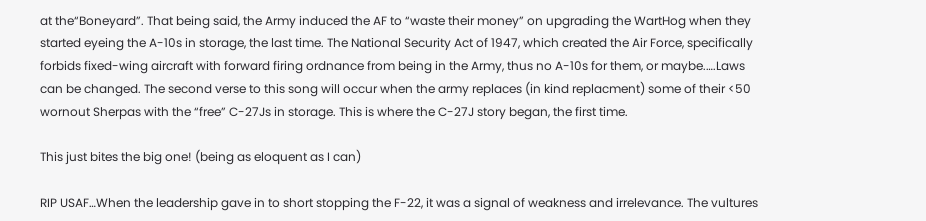at the“Boneyard”. That being said, the Army induced the AF to “waste their money” on upgrading the WartHog when they started eyeing the A-10s in storage, the last time. The National Security Act of 1947, which created the Air Force, specifically forbids fixed-wing aircraft with forward firing ordnance from being in the Army, thus no A-10s for them, or maybe.….Laws can be changed. The second verse to this song will occur when the army replaces (in kind replacment) some of their <50 wornout Sherpas with the “free” C-27Js in storage. This is where the C-27J story began, the first time.

This just bites the big one! (being as eloquent as I can)

RIP USAF…When the leadership gave in to short stopping the F-22, it was a signal of weakness and irrelevance. The vultures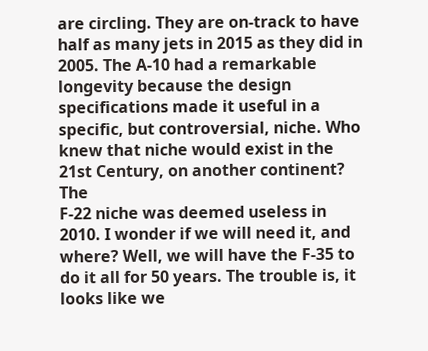are circling. They are on-track to have half as many jets in 2015 as they did in 2005. The A-10 had a remarkable longevity because the design specifications made it useful in a specific, but controversial, niche. Who knew that niche would exist in the 21st Century, on another continent? The
F-22 niche was deemed useless in 2010. I wonder if we will need it, and where? Well, we will have the F-35 to do it all for 50 years. The trouble is, it looks like we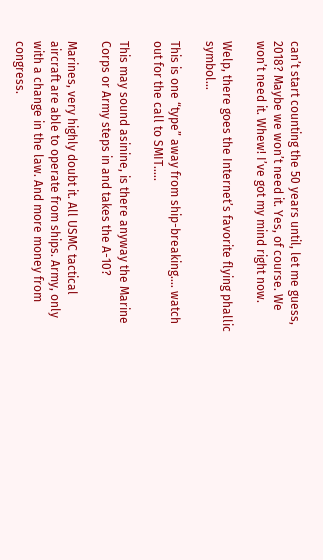can’t start counting the 50 years until, let me guess, 2018? Maybe we won’t need it. Yes, of course. We won’t need it. Whew! I’ve got my mind right now.

Welp, there goes the Internet’s favorite flying phallic symbol…

This is one “type” away from ship-breaking.… watch out for the call to SMIT.….

This may sound asinine, is there anyway the Marine Corps or Army steps in and takes the A-10?

Marines, very highly doubt it. All USMC tactical aircraft are able to operate from ships. Army, only with a change in the law. And more money from congress.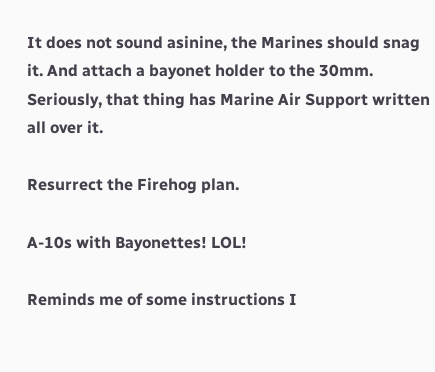It does not sound asinine, the Marines should snag it. And attach a bayonet holder to the 30mm. Seriously, that thing has Marine Air Support written all over it.

Resurrect the Firehog plan.

A-10s with Bayonettes! LOL!

Reminds me of some instructions I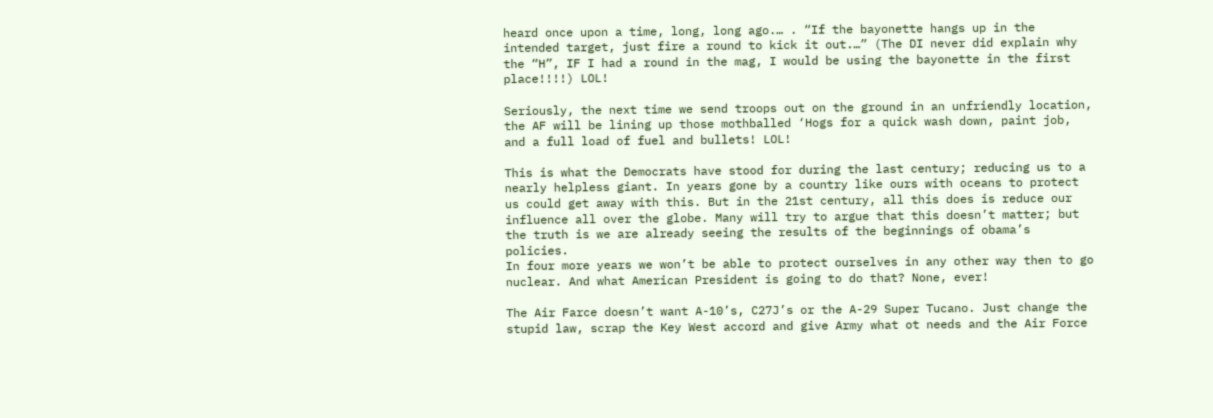heard once upon a time, long, long ago.… . “If the bayonette hangs up in the intended target, just fire a round to kick it out.…” (The DI never did explain why the “H”, IF I had a round in the mag, I would be using the bayonette in the first place!!!!) LOL!

Seriously, the next time we send troops out on the ground in an unfriendly location, the AF will be lining up those mothballed ‘Hogs for a quick wash down, paint job, and a full load of fuel and bullets! LOL!

This is what the Democrats have stood for during the last century; reducing us to a nearly helpless giant. In years gone by a country like ours with oceans to protect us could get away with this. But in the 21st century, all this does is reduce our influence all over the globe. Many will try to argue that this doesn’t matter; but the truth is we are already seeing the results of the beginnings of obama’s policies.
In four more years we won’t be able to protect ourselves in any other way then to go nuclear. And what American President is going to do that? None, ever!

The Air Farce doesn’t want A-10’s, C27J’s or the A-29 Super Tucano. Just change the stupid law, scrap the Key West accord and give Army what ot needs and the Air Force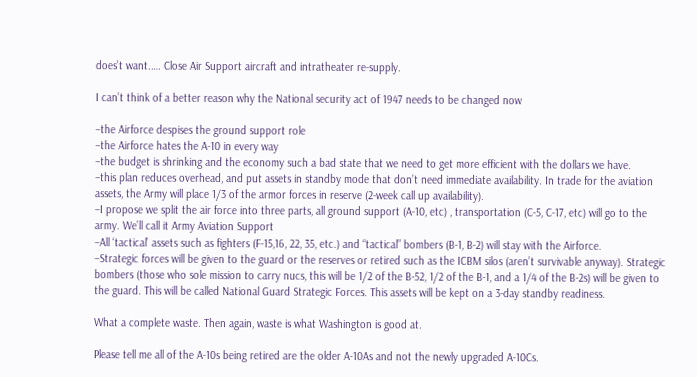does’t want.…. Close Air Support aircraft and intratheater re-supply.

I can’t think of a better reason why the National security act of 1947 needs to be changed now

–the Airforce despises the ground support role
–the Airforce hates the A-10 in every way
–the budget is shrinking and the economy such a bad state that we need to get more efficient with the dollars we have.
–this plan reduces overhead, and put assets in standby mode that don’t need immediate availability. In trade for the aviation assets, the Army will place 1/3 of the armor forces in reserve (2-week call up availability).
–I propose we split the air force into three parts, all ground support (A-10, etc) , transportation (C-5, C-17, etc) will go to the army. We’ll call it Army Aviation Support
–All ‘tactical’ assets such as fighters (F-15,16, 22, 35, etc.) and “tactical” bombers (B-1, B-2) will stay with the Airforce.
–Strategic forces will be given to the guard or the reserves or retired such as the ICBM silos (aren’t survivable anyway). Strategic bombers (those who sole mission to carry nucs, this will be 1/2 of the B-52, 1/2 of the B-1, and a 1/4 of the B-2s) will be given to the guard. This will be called National Guard Strategic Forces. This assets will be kept on a 3-day standby readiness.

What a complete waste. Then again, waste is what Washington is good at.

Please tell me all of the A-10s being retired are the older A-10As and not the newly upgraded A-10Cs.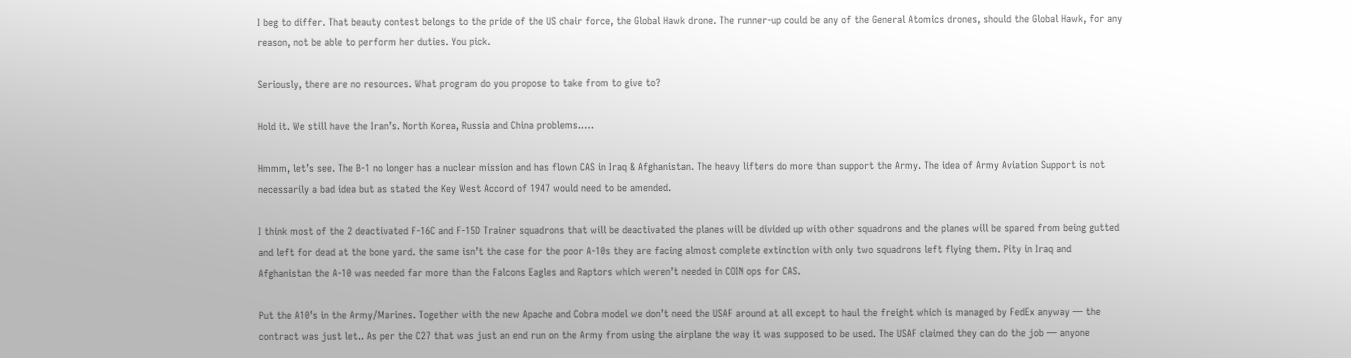I beg to differ. That beauty contest belongs to the pride of the US chair force, the Global Hawk drone. The runner-up could be any of the General Atomics drones, should the Global Hawk, for any reason, not be able to perform her duties. You pick.

Seriously, there are no resources. What program do you propose to take from to give to?

Hold it. We still have the Iran’s. North Korea, Russia and China problems.….

Hmmm, let’s see. The B-1 no longer has a nuclear mission and has flown CAS in Iraq & Afghanistan. The heavy lifters do more than support the Army. The idea of Army Aviation Support is not necessarily a bad idea but as stated the Key West Accord of 1947 would need to be amended.

I think most of the 2 deactivated F-16C and F-15D Trainer squadrons that will be deactivated the planes will be divided up with other squadrons and the planes will be spared from being gutted and left for dead at the bone yard. the same isn’t the case for the poor A-10s they are facing almost complete extinction with only two squadrons left flying them. Pity in Iraq and Afghanistan the A-10 was needed far more than the Falcons Eagles and Raptors which weren’t needed in COIN ops for CAS.

Put the A10’s in the Army/Marines. Together with the new Apache and Cobra model we don’t need the USAF around at all except to haul the freight which is managed by FedEx anyway — the contract was just let.. As per the C27 that was just an end run on the Army from using the airplane the way it was supposed to be used. The USAF claimed they can do the job — anyone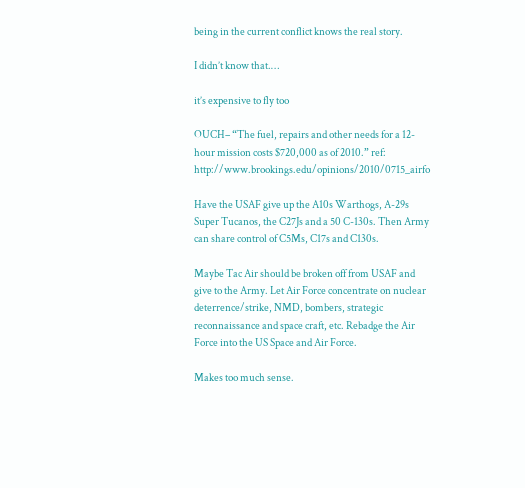being in the current conflict knows the real story.

I didn’t know that.…

it’s expensive to fly too

OUCH– “The fuel, repairs and other needs for a 12-hour mission costs $720,000 as of 2010.” ref: http://www.brookings.edu/opinions/2010/0715_airfo

Have the USAF give up the A10s Warthogs, A-29s Super Tucanos, the C27Js and a 50 C-130s. Then Army can share control of C5Ms, C17s and C130s.

Maybe Tac Air should be broken off from USAF and give to the Army. Let Air Force concentrate on nuclear deterrence/strike, NMD, bombers, strategic reconnaissance and space craft, etc. Rebadge the Air Force into the US Space and Air Force.

Makes too much sense.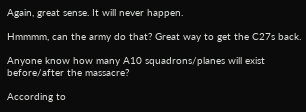Again, great sense. It will never happen.

Hmmmm, can the army do that? Great way to get the C27s back.

Anyone know how many A10 squadrons/planes will exist before/after the massacre?

According to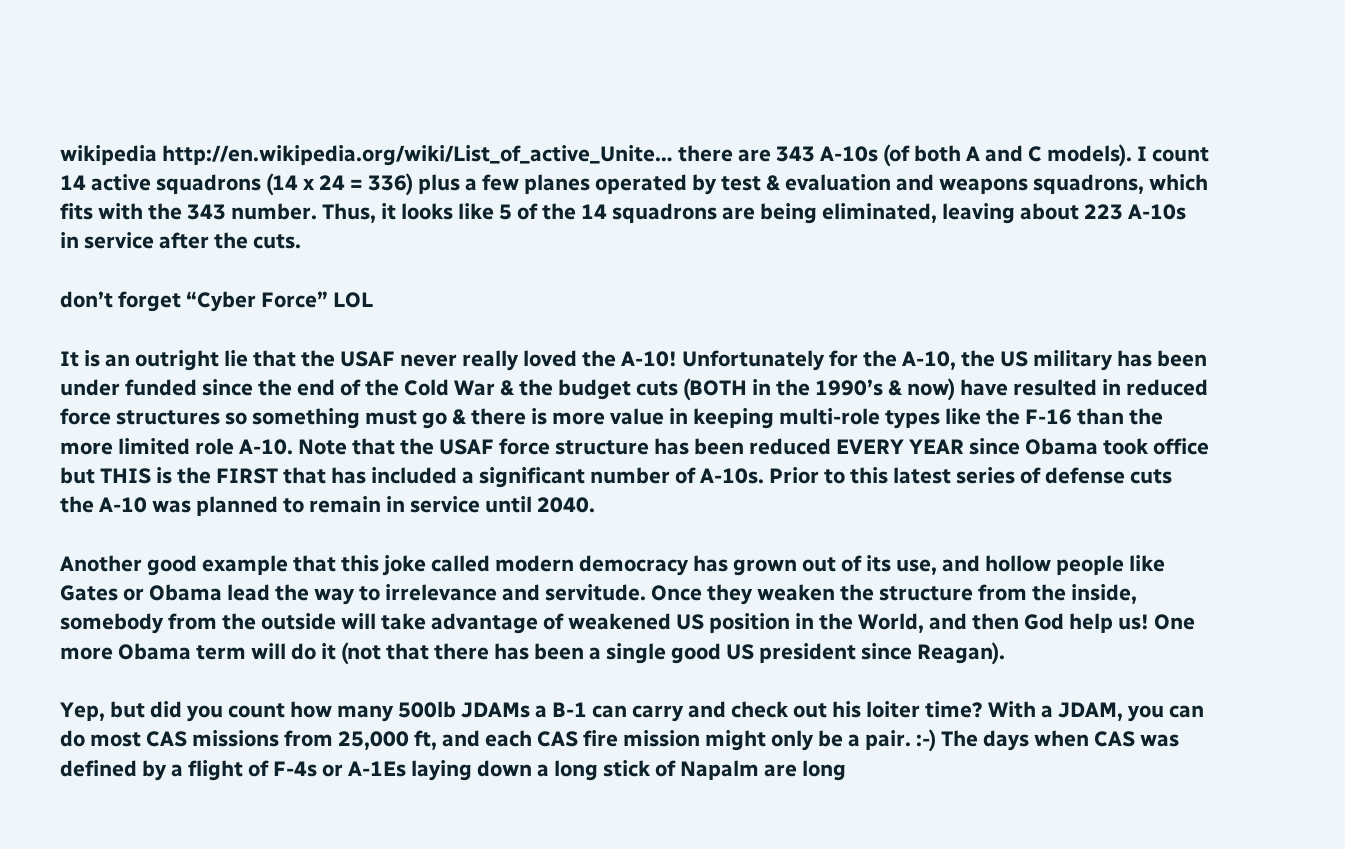wikipedia http://en.wikipedia.org/wiki/List_of_active_Unite… there are 343 A-10s (of both A and C models). I count 14 active squadrons (14 x 24 = 336) plus a few planes operated by test & evaluation and weapons squadrons, which fits with the 343 number. Thus, it looks like 5 of the 14 squadrons are being eliminated, leaving about 223 A-10s in service after the cuts.

don’t forget “Cyber Force” LOL

It is an outright lie that the USAF never really loved the A-10! Unfortunately for the A-10, the US military has been under funded since the end of the Cold War & the budget cuts (BOTH in the 1990’s & now) have resulted in reduced force structures so something must go & there is more value in keeping multi-role types like the F-16 than the more limited role A-10. Note that the USAF force structure has been reduced EVERY YEAR since Obama took office but THIS is the FIRST that has included a significant number of A-10s. Prior to this latest series of defense cuts the A-10 was planned to remain in service until 2040.

Another good example that this joke called modern democracy has grown out of its use, and hollow people like Gates or Obama lead the way to irrelevance and servitude. Once they weaken the structure from the inside, somebody from the outside will take advantage of weakened US position in the World, and then God help us! One more Obama term will do it (not that there has been a single good US president since Reagan).

Yep, but did you count how many 500lb JDAMs a B-1 can carry and check out his loiter time? With a JDAM, you can do most CAS missions from 25,000 ft, and each CAS fire mission might only be a pair. :-) The days when CAS was defined by a flight of F-4s or A-1Es laying down a long stick of Napalm are long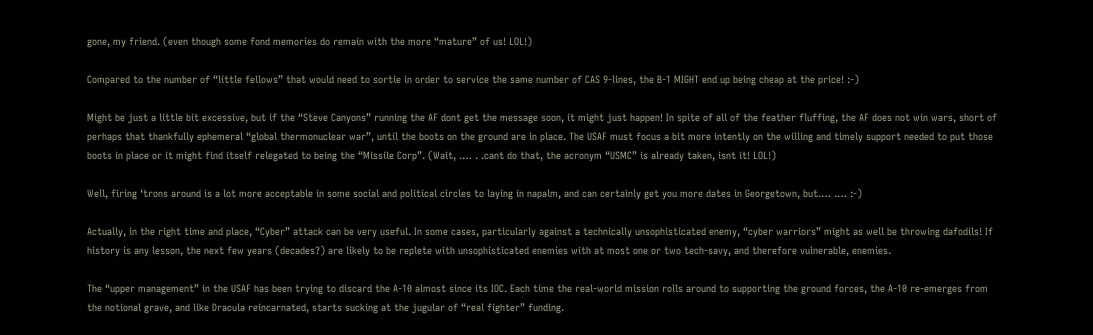gone, my friend. (even though some fond memories do remain with the more “mature” of us! LOL!)

Compared to the number of “little fellows” that would need to sortie in order to service the same number of CAS 9-lines, the B-1 MIGHT end up being cheap at the price! :-)

Might be just a little bit excessive, but if the “Steve Canyons” running the AF dont get the message soon, it might just happen! In spite of all of the feather fluffing, the AF does not win wars, short of perhaps that thankfully ephemeral “global thermonuclear war”, until the boots on the ground are in place. The USAF must focus a bit more intently on the willing and timely support needed to put those boots in place or it might find itself relegated to being the “Missile Corp”. (Wait, .… . .cant do that, the acronym “USMC” is already taken, isnt it! LOL!)

Well, firing ‘trons around is a lot more acceptable in some social and political circles to laying in napalm, and can certainly get you more dates in Georgetown, but.… .… :-)

Actually, in the right time and place, “Cyber” attack can be very useful. In some cases, particularly against a technically unsophisticated enemy, “cyber warriors” might as well be throwing dafodils! If history is any lesson, the next few years (decades?) are likely to be replete with unsophisticated enemies with at most one or two tech-savy, and therefore vulnerable, enemies.

The “upper management” in the USAF has been trying to discard the A-10 almost since its IOC. Each time the real-world mission rolls around to supporting the ground forces, the A-10 re-emerges from the notional grave, and like Dracula reincarnated, starts sucking at the jugular of “real fighter” funding.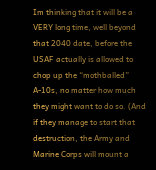Im thinking that it will be a VERY long time, well beyond that 2040 date, before the USAF actually is allowed to chop up the “mothballed” A-10s, no matter how much they might want to do so. (And if they manage to start that destruction, the Army and Marine Corps will mount a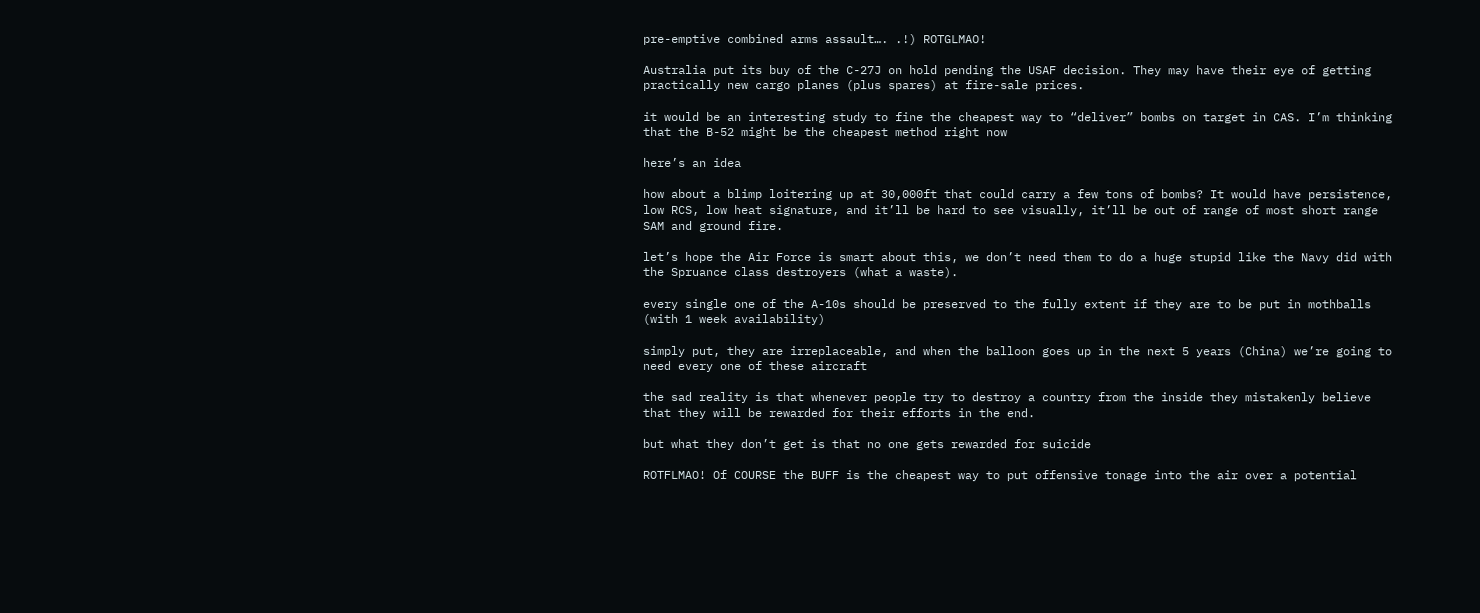pre-emptive combined arms assault…. .!) ROTGLMAO!

Australia put its buy of the C-27J on hold pending the USAF decision. They may have their eye of getting practically new cargo planes (plus spares) at fire-sale prices.

it would be an interesting study to fine the cheapest way to “deliver” bombs on target in CAS. I’m thinking that the B-52 might be the cheapest method right now

here’s an idea

how about a blimp loitering up at 30,000ft that could carry a few tons of bombs? It would have persistence, low RCS, low heat signature, and it’ll be hard to see visually, it’ll be out of range of most short range SAM and ground fire.

let’s hope the Air Force is smart about this, we don’t need them to do a huge stupid like the Navy did with the Spruance class destroyers (what a waste).

every single one of the A-10s should be preserved to the fully extent if they are to be put in mothballs (with 1 week availability)

simply put, they are irreplaceable, and when the balloon goes up in the next 5 years (China) we’re going to need every one of these aircraft

the sad reality is that whenever people try to destroy a country from the inside they mistakenly believe that they will be rewarded for their efforts in the end.

but what they don’t get is that no one gets rewarded for suicide

ROTFLMAO! Of COURSE the BUFF is the cheapest way to put offensive tonage into the air over a potential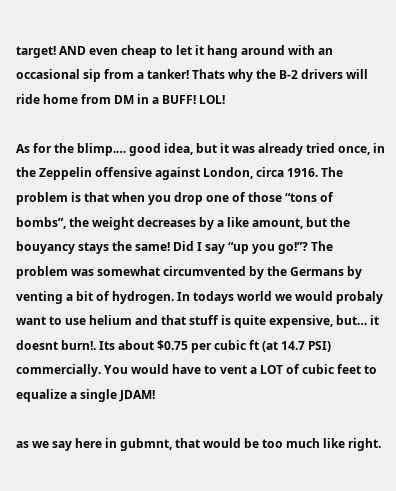target! AND even cheap to let it hang around with an occasional sip from a tanker! Thats why the B-2 drivers will ride home from DM in a BUFF! LOL!

As for the blimp.… good idea, but it was already tried once, in the Zeppelin offensive against London, circa 1916. The problem is that when you drop one of those “tons of bombs”, the weight decreases by a like amount, but the bouyancy stays the same! Did I say “up you go!”? The problem was somewhat circumvented by the Germans by venting a bit of hydrogen. In todays world we would probaly want to use helium and that stuff is quite expensive, but… it doesnt burn!. Its about $0.75 per cubic ft (at 14.7 PSI) commercially. You would have to vent a LOT of cubic feet to equalize a single JDAM!

as we say here in gubmnt, that would be too much like right.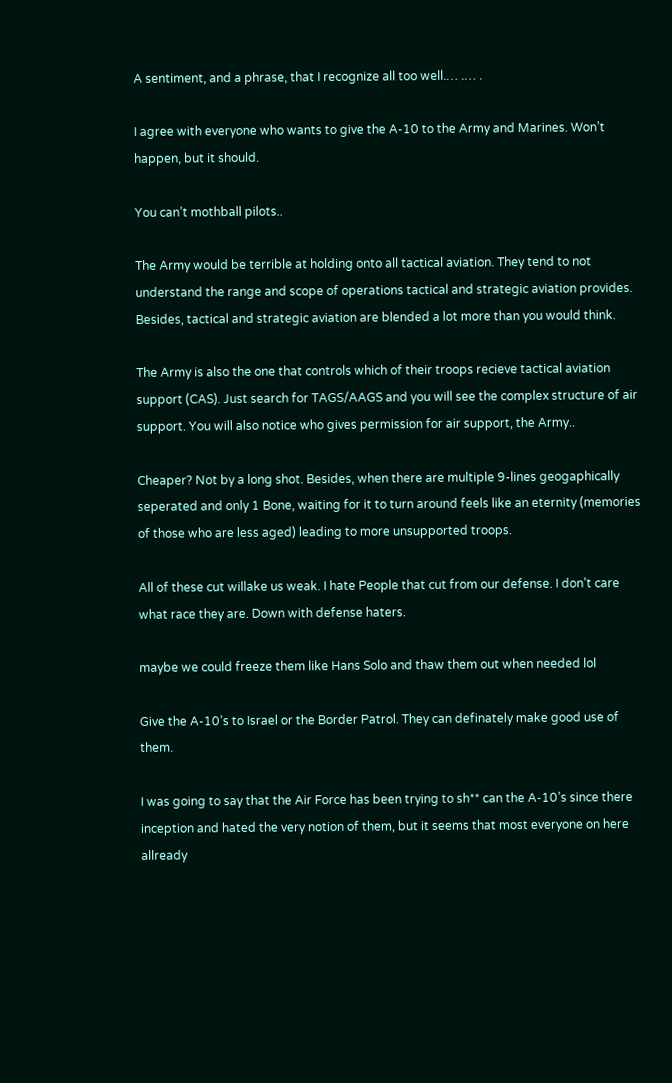A sentiment, and a phrase, that I recognize all too well.… .… .

I agree with everyone who wants to give the A-10 to the Army and Marines. Won’t happen, but it should.

You can’t mothball pilots..

The Army would be terrible at holding onto all tactical aviation. They tend to not understand the range and scope of operations tactical and strategic aviation provides. Besides, tactical and strategic aviation are blended a lot more than you would think.

The Army is also the one that controls which of their troops recieve tactical aviation support (CAS). Just search for TAGS/AAGS and you will see the complex structure of air support. You will also notice who gives permission for air support, the Army..

Cheaper? Not by a long shot. Besides, when there are multiple 9-lines geogaphically seperated and only 1 Bone, waiting for it to turn around feels like an eternity (memories of those who are less aged) leading to more unsupported troops.

All of these cut willake us weak. I hate People that cut from our defense. I don’t care what race they are. Down with defense haters.

maybe we could freeze them like Hans Solo and thaw them out when needed lol

Give the A-10’s to Israel or the Border Patrol. They can definately make good use of them.

I was going to say that the Air Force has been trying to sh** can the A-10’s since there inception and hated the very notion of them, but it seems that most everyone on here allready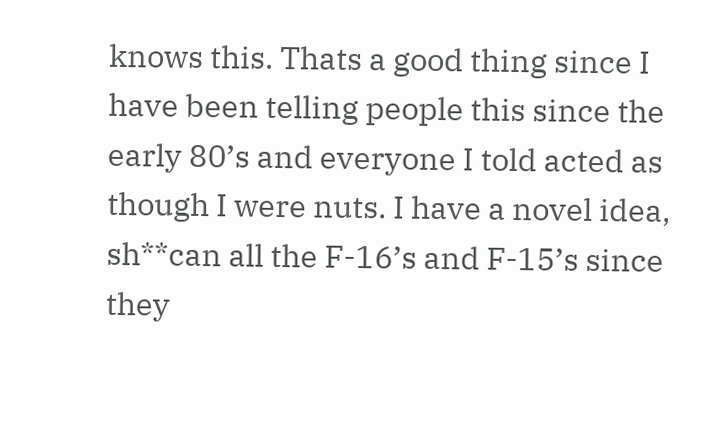knows this. Thats a good thing since I have been telling people this since the early 80’s and everyone I told acted as though I were nuts. I have a novel idea, sh**can all the F-16’s and F-15’s since they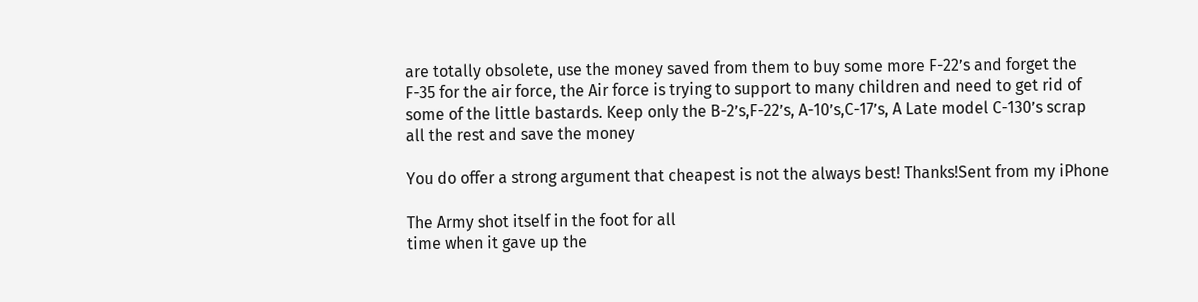are totally obsolete, use the money saved from them to buy some more F-22’s and forget the F-35 for the air force, the Air force is trying to support to many children and need to get rid of some of the little bastards. Keep only the B-2’s,F-22’s, A-10’s,C-17’s, A Late model C-130’s scrap all the rest and save the money

You do offer a strong argument that cheapest is not the always best! Thanks!Sent from my iPhone

The Army shot itself in the foot for all
time when it gave up the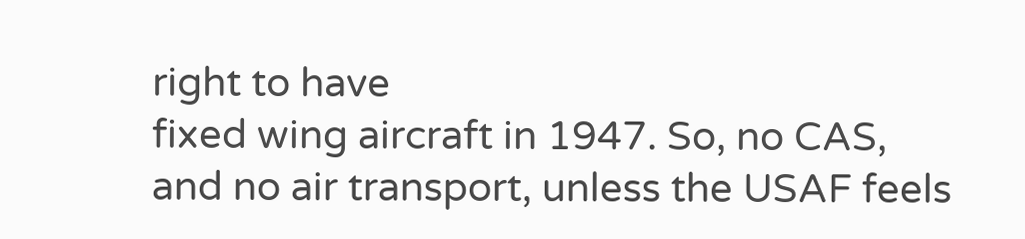right to have
fixed wing aircraft in 1947. So, no CAS,
and no air transport, unless the USAF feels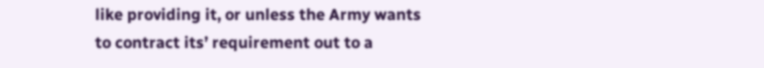like providing it, or unless the Army wants
to contract its’ requirement out to a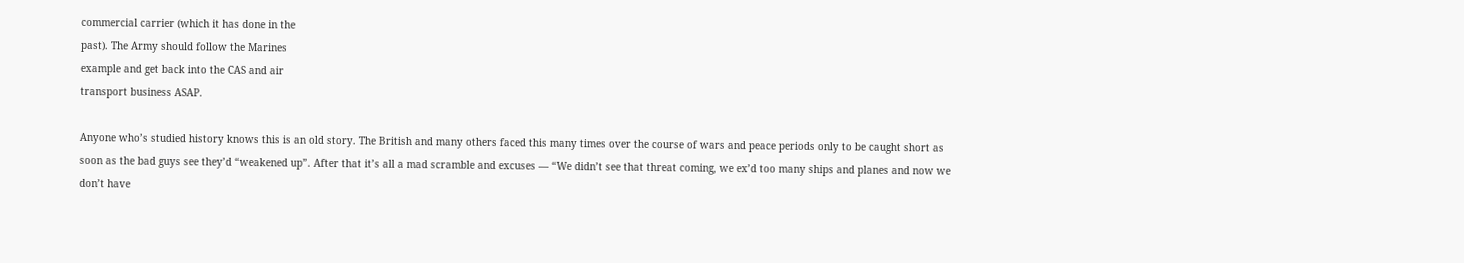commercial carrier (which it has done in the
past). The Army should follow the Marines
example and get back into the CAS and air
transport business ASAP.

Anyone who’s studied history knows this is an old story. The British and many others faced this many times over the course of wars and peace periods only to be caught short as soon as the bad guys see they’d “weakened up”. After that it’s all a mad scramble and excuses — “We didn’t see that threat coming, we ex’d too many ships and planes and now we don’t have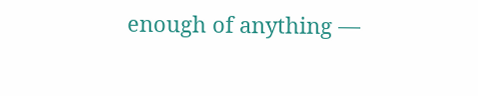enough of anything —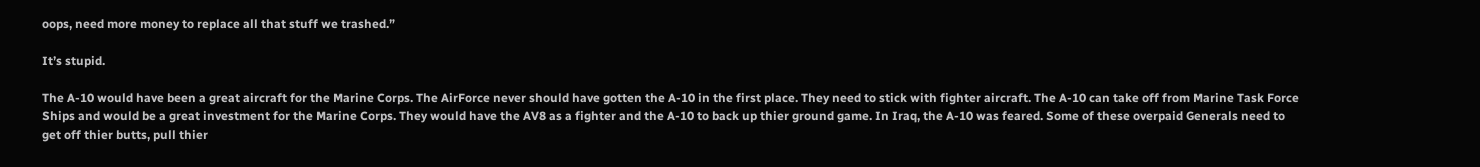oops, need more money to replace all that stuff we trashed.”

It’s stupid.

The A-10 would have been a great aircraft for the Marine Corps. The AirForce never should have gotten the A-10 in the first place. They need to stick with fighter aircraft. The A-10 can take off from Marine Task Force Ships and would be a great investment for the Marine Corps. They would have the AV8 as a fighter and the A-10 to back up thier ground game. In Iraq, the A-10 was feared. Some of these overpaid Generals need to get off thier butts, pull thier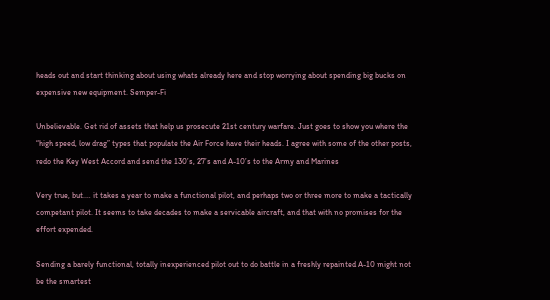heads out and start thinking about using whats already here and stop worrying about spending big bucks on expensive new equipment. Semper-Fi

Unbelievable. Get rid of assets that help us prosecute 21st century warfare. Just goes to show you where the “high speed, low drag” types that populate the Air Force have their heads. I agree with some of the other posts, redo the Key West Accord and send the 130’s, 27’s and A-10’s to the Army and Marines

Very true, but.… it takes a year to make a functional pilot, and perhaps two or three more to make a tactically competant pilot. It seems to take decades to make a servicable aircraft, and that with no promises for the effort expended.

Sending a barely functional, totally inexperienced pilot out to do battle in a freshly repainted A-10 might not be the smartest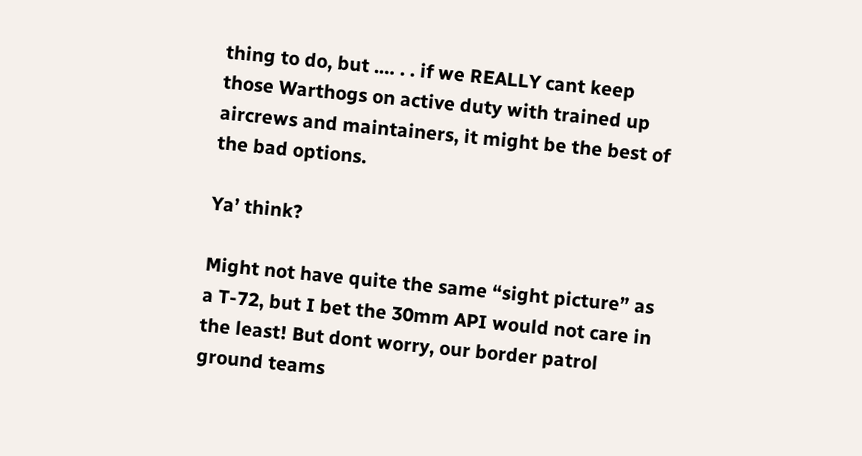thing to do, but .… . . if we REALLY cant keep those Warthogs on active duty with trained up aircrews and maintainers, it might be the best of the bad options.

Ya’ think?

Might not have quite the same “sight picture” as a T-72, but I bet the 30mm API would not care in the least! But dont worry, our border patrol ground teams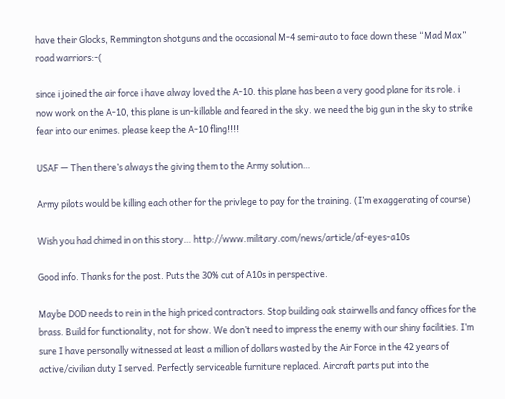have their Glocks, Remmington shotguns and the occasional M-4 semi-auto to face down these “Mad Max” road warriors:-(

since i joined the air force i have alway loved the A-10. this plane has been a very good plane for its role. i now work on the A-10, this plane is un-killable and feared in the sky. we need the big gun in the sky to strike fear into our enimes. please keep the A-10 fling!!!!

USAF — Then there’s always the giving them to the Army solution…

Army pilots would be killing each other for the privlege to pay for the training. (I’m exaggerating of course)

Wish you had chimed in on this story… http://www.military.com/news/article/af-eyes-a10s

Good info. Thanks for the post. Puts the 30% cut of A10s in perspective.

Maybe DOD needs to rein in the high priced contractors. Stop building oak stairwells and fancy offices for the brass. Build for functionality, not for show. We don’t need to impress the enemy with our shiny facilities. I’m sure I have personally witnessed at least a million of dollars wasted by the Air Force in the 42 years of active/civilian duty I served. Perfectly serviceable furniture replaced. Aircraft parts put into the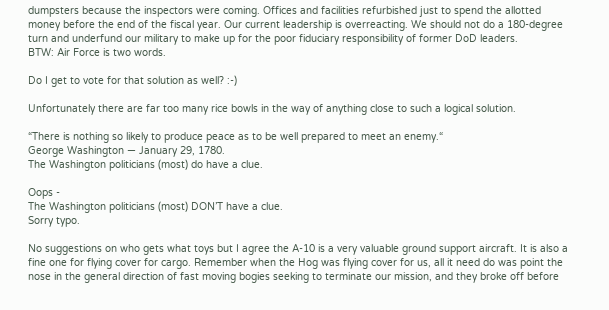dumpsters because the inspectors were coming. Offices and facilities refurbished just to spend the allotted money before the end of the fiscal year. Our current leadership is overreacting. We should not do a 180-degree turn and underfund our military to make up for the poor fiduciary responsibility of former DoD leaders.
BTW: Air Force is two words.

Do I get to vote for that solution as well? :-)

Unfortunately there are far too many rice bowls in the way of anything close to such a logical solution.

“There is nothing so likely to produce peace as to be well prepared to meet an enemy.“
George Washington — January 29, 1780.
The Washington politicians (most) do have a clue.

Oops -
The Washington politicians (most) DON’T have a clue.
Sorry typo.

No suggestions on who gets what toys but I agree the A-10 is a very valuable ground support aircraft. It is also a fine one for flying cover for cargo. Remember when the Hog was flying cover for us, all it need do was point the nose in the general direction of fast moving bogies seeking to terminate our mission, and they broke off before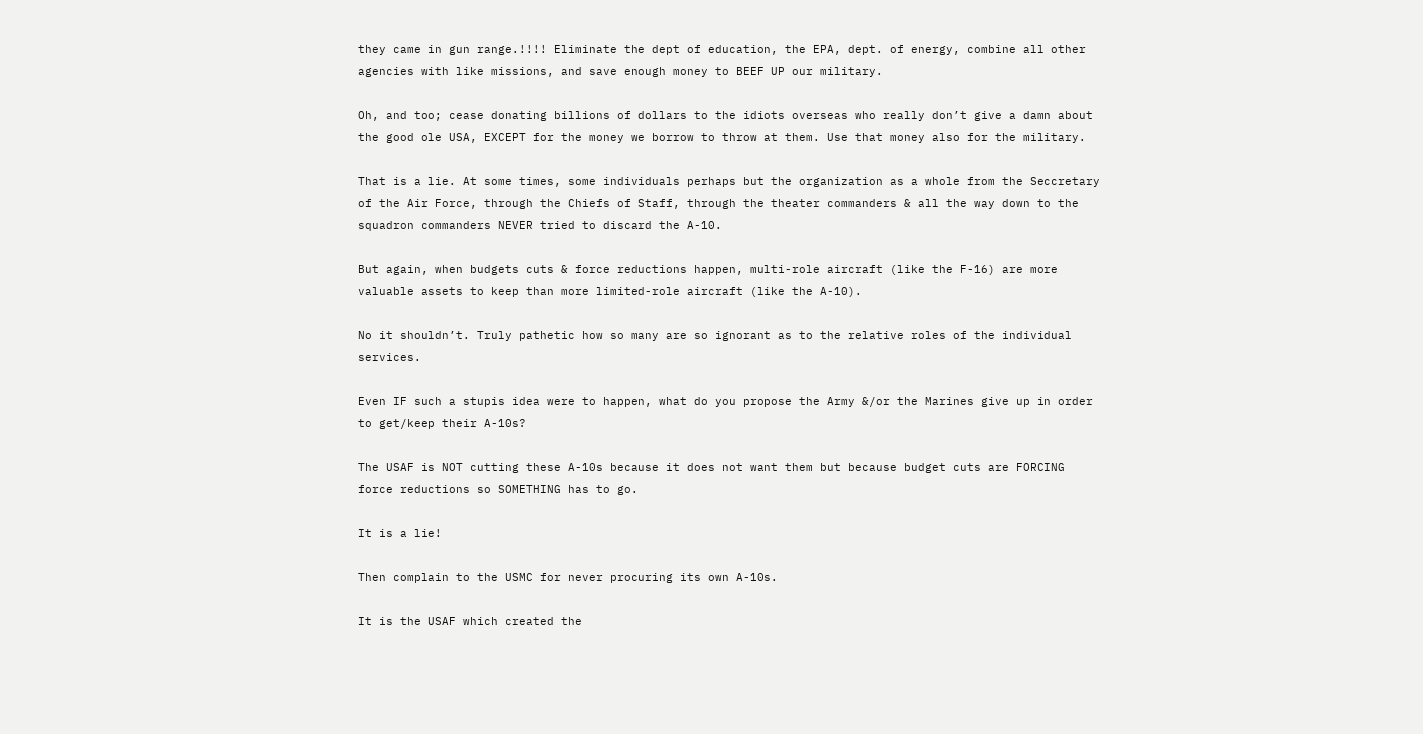they came in gun range.!!!! Eliminate the dept of education, the EPA, dept. of energy, combine all other agencies with like missions, and save enough money to BEEF UP our military.

Oh, and too; cease donating billions of dollars to the idiots overseas who really don’t give a damn about the good ole USA, EXCEPT for the money we borrow to throw at them. Use that money also for the military.

That is a lie. At some times, some individuals perhaps but the organization as a whole from the Seccretary of the Air Force, through the Chiefs of Staff, through the theater commanders & all the way down to the squadron commanders NEVER tried to discard the A-10.

But again, when budgets cuts & force reductions happen, multi-role aircraft (like the F-16) are more valuable assets to keep than more limited-role aircraft (like the A-10).

No it shouldn’t. Truly pathetic how so many are so ignorant as to the relative roles of the individual services.

Even IF such a stupis idea were to happen, what do you propose the Army &/or the Marines give up in order to get/keep their A-10s?

The USAF is NOT cutting these A-10s because it does not want them but because budget cuts are FORCING force reductions so SOMETHING has to go.

It is a lie!

Then complain to the USMC for never procuring its own A-10s.

It is the USAF which created the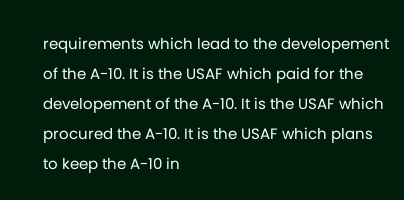requirements which lead to the developement of the A-10. It is the USAF which paid for the developement of the A-10. It is the USAF which procured the A-10. It is the USAF which plans to keep the A-10 in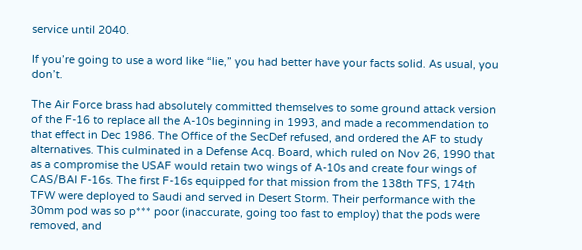service until 2040.

If you’re going to use a word like “lie,” you had better have your facts solid. As usual, you don’t.

The Air Force brass had absolutely committed themselves to some ground attack version of the F-16 to replace all the A-10s beginning in 1993, and made a recommendation to that effect in Dec 1986. The Office of the SecDef refused, and ordered the AF to study alternatives. This culminated in a Defense Acq. Board, which ruled on Nov 26, 1990 that as a compromise the USAF would retain two wings of A-10s and create four wings of CAS/BAI F-16s. The first F-16s equipped for that mission from the 138th TFS, 174th TFW were deployed to Saudi and served in Desert Storm. Their performance with the 30mm pod was so p*** poor (inaccurate, going too fast to employ) that the pods were removed, and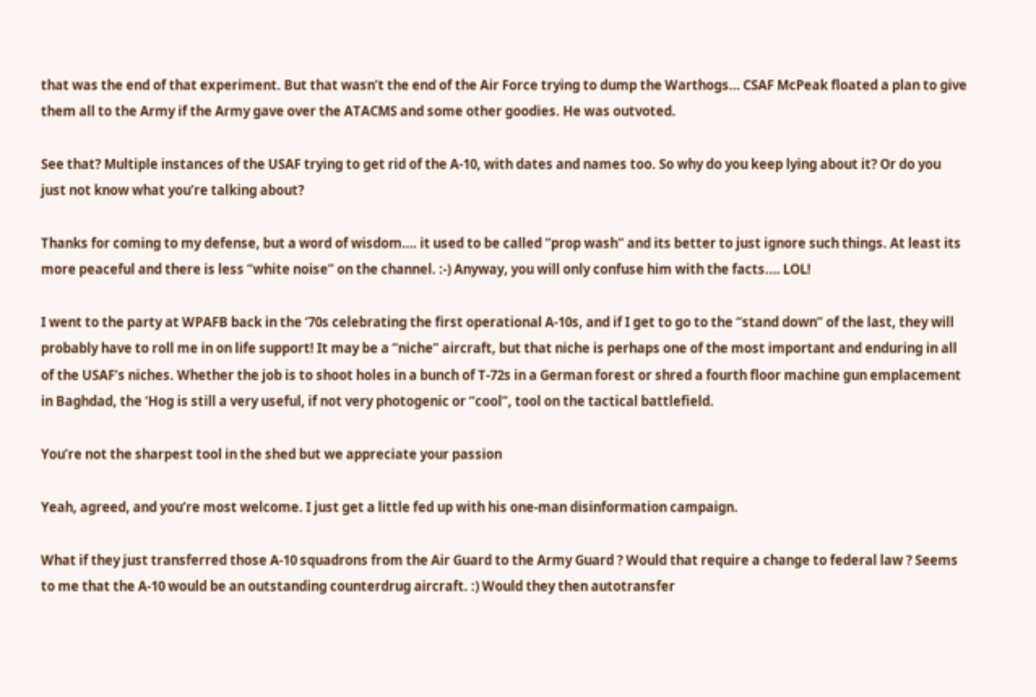that was the end of that experiment. But that wasn’t the end of the Air Force trying to dump the Warthogs… CSAF McPeak floated a plan to give them all to the Army if the Army gave over the ATACMS and some other goodies. He was outvoted.

See that? Multiple instances of the USAF trying to get rid of the A-10, with dates and names too. So why do you keep lying about it? Or do you just not know what you’re talking about?

Thanks for coming to my defense, but a word of wisdom…. it used to be called “prop wash” and its better to just ignore such things. At least its more peaceful and there is less “white noise” on the channel. :-) Anyway, you will only confuse him with the facts.… LOL!

I went to the party at WPAFB back in the ‘70s celebrating the first operational A-10s, and if I get to go to the “stand down” of the last, they will probably have to roll me in on life support! It may be a “niche” aircraft, but that niche is perhaps one of the most important and enduring in all of the USAF’s niches. Whether the job is to shoot holes in a bunch of T-72s in a German forest or shred a fourth floor machine gun emplacement in Baghdad, the ‘Hog is still a very useful, if not very photogenic or “cool”, tool on the tactical battlefield.

You’re not the sharpest tool in the shed but we appreciate your passion

Yeah, agreed, and you’re most welcome. I just get a little fed up with his one-man disinformation campaign.

What if they just transferred those A-10 squadrons from the Air Guard to the Army Guard ? Would that require a change to federal law ? Seems to me that the A-10 would be an outstanding counterdrug aircraft. :) Would they then autotransfer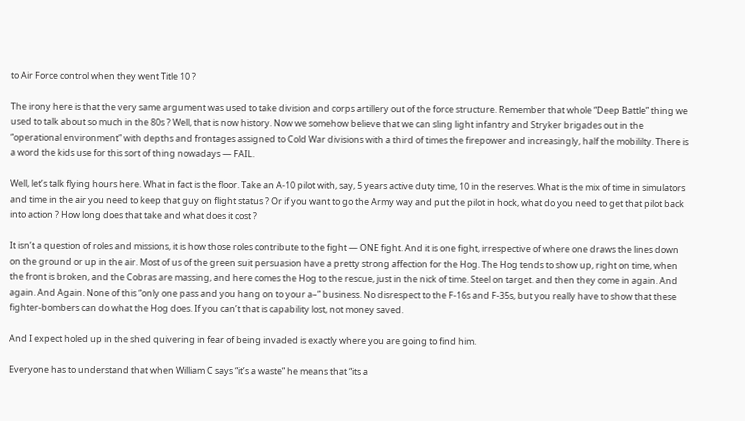to Air Force control when they went Title 10 ?

The irony here is that the very same argument was used to take division and corps artillery out of the force structure. Remember that whole “Deep Battle” thing we used to talk about so much in the 80s ? Well, that is now history. Now we somehow believe that we can sling light infantry and Stryker brigades out in the “operational environment” with depths and frontages assigned to Cold War divisions with a third of times the firepower and increasingly, half the mobililty. There is a word the kids use for this sort of thing nowadays — FAIL.

Well, let’s talk flying hours here. What in fact is the floor. Take an A-10 pilot with, say, 5 years active duty time, 10 in the reserves. What is the mix of time in simulators and time in the air you need to keep that guy on flight status ? Or if you want to go the Army way and put the pilot in hock, what do you need to get that pilot back into action ? How long does that take and what does it cost ?

It isn’t a question of roles and missions, it is how those roles contribute to the fight — ONE fight. And it is one fight, irrespective of where one draws the lines down on the ground or up in the air. Most of us of the green suit persuasion have a pretty strong affection for the Hog. The Hog tends to show up, right on time, when the front is broken, and the Cobras are massing, and here comes the Hog to the rescue, just in the nick of time. Steel on target. and then they come in again. And again. And Again. None of this “only one pass and you hang on to your a–” business. No disrespect to the F-16s and F-35s, but you really have to show that these fighter-bombers can do what the Hog does. If you can’t that is capability lost, not money saved.

And I expect holed up in the shed quivering in fear of being invaded is exactly where you are going to find him.

Everyone has to understand that when William C says “it’s a waste” he means that “its a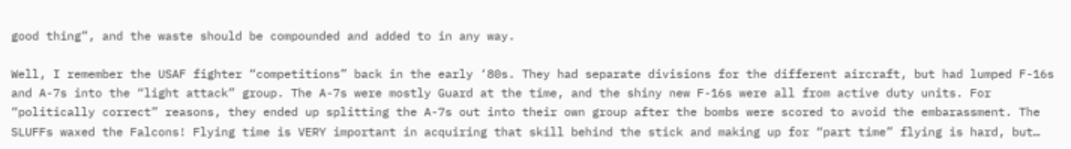good thing”, and the waste should be compounded and added to in any way.

Well, I remember the USAF fighter “competitions” back in the early ‘80s. They had separate divisions for the different aircraft, but had lumped F-16s and A-7s into the “light attack” group. The A-7s were mostly Guard at the time, and the shiny new F-16s were all from active duty units. For “politically correct” reasons, they ended up splitting the A-7s out into their own group after the bombs were scored to avoid the embarassment. The SLUFFs waxed the Falcons! Flying time is VERY important in acquiring that skill behind the stick and making up for “part time” flying is hard, but…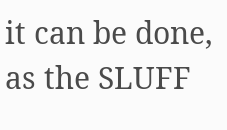it can be done, as the SLUFF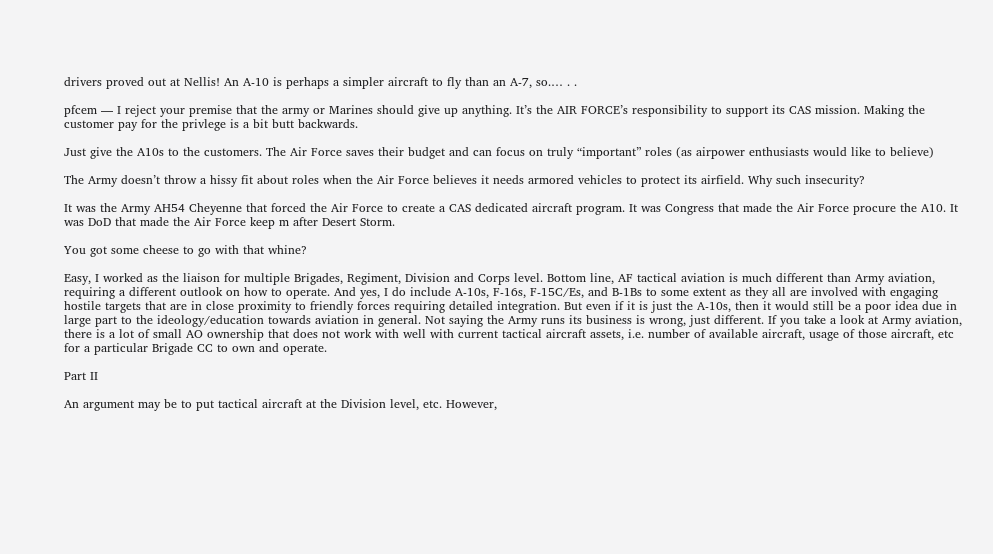drivers proved out at Nellis! An A-10 is perhaps a simpler aircraft to fly than an A-7, so.… . .

pfcem — I reject your premise that the army or Marines should give up anything. It’s the AIR FORCE’s responsibility to support its CAS mission. Making the customer pay for the privlege is a bit butt backwards.

Just give the A10s to the customers. The Air Force saves their budget and can focus on truly “important” roles (as airpower enthusiasts would like to believe)

The Army doesn’t throw a hissy fit about roles when the Air Force believes it needs armored vehicles to protect its airfield. Why such insecurity?

It was the Army AH54 Cheyenne that forced the Air Force to create a CAS dedicated aircraft program. It was Congress that made the Air Force procure the A10. It was DoD that made the Air Force keep m after Desert Storm.

You got some cheese to go with that whine?

Easy, I worked as the liaison for multiple Brigades, Regiment, Division and Corps level. Bottom line, AF tactical aviation is much different than Army aviation, requiring a different outlook on how to operate. And yes, I do include A-10s, F-16s, F-15C/Es, and B-1Bs to some extent as they all are involved with engaging hostile targets that are in close proximity to friendly forces requiring detailed integration. But even if it is just the A-10s, then it would still be a poor idea due in large part to the ideology/education towards aviation in general. Not saying the Army runs its business is wrong, just different. If you take a look at Army aviation, there is a lot of small AO ownership that does not work with well with current tactical aircraft assets, i.e. number of available aircraft, usage of those aircraft, etc for a particular Brigade CC to own and operate.

Part II

An argument may be to put tactical aircraft at the Division level, etc. However,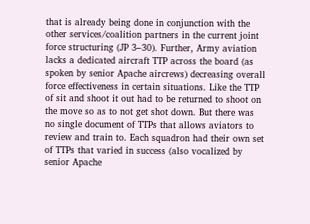that is already being done in conjunction with the other services/coalition partners in the current joint force structuring (JP 3–30). Further, Army aviation lacks a dedicated aircraft TTP across the board (as spoken by senior Apache aircrews) decreasing overall force effectiveness in certain situations. Like the TTP of sit and shoot it out had to be returned to shoot on the move so as to not get shot down. But there was no single document of TTPs that allows aviators to review and train to. Each squadron had their own set of TTPs that varied in success (also vocalized by senior Apache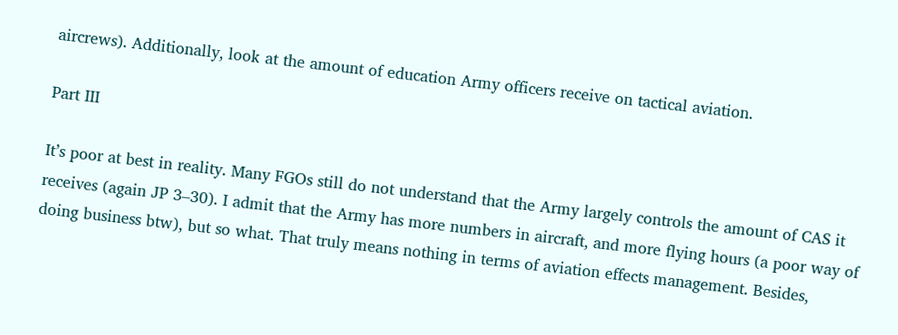aircrews). Additionally, look at the amount of education Army officers receive on tactical aviation.

Part III

It’s poor at best in reality. Many FGOs still do not understand that the Army largely controls the amount of CAS it receives (again JP 3–30). I admit that the Army has more numbers in aircraft, and more flying hours (a poor way of doing business btw), but so what. That truly means nothing in terms of aviation effects management. Besides,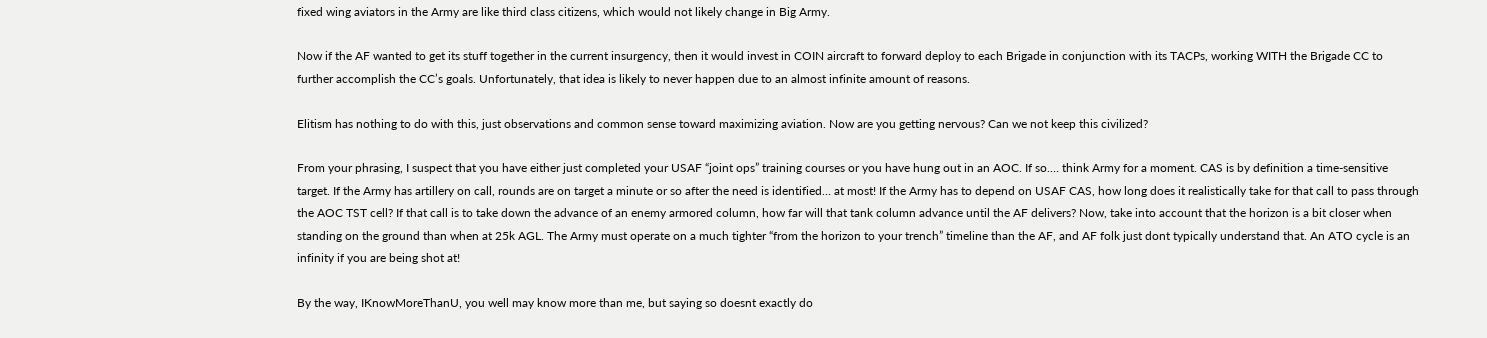fixed wing aviators in the Army are like third class citizens, which would not likely change in Big Army.

Now if the AF wanted to get its stuff together in the current insurgency, then it would invest in COIN aircraft to forward deploy to each Brigade in conjunction with its TACPs, working WITH the Brigade CC to further accomplish the CC’s goals. Unfortunately, that idea is likely to never happen due to an almost infinite amount of reasons.

Elitism has nothing to do with this, just observations and common sense toward maximizing aviation. Now are you getting nervous? Can we not keep this civilized?

From your phrasing, I suspect that you have either just completed your USAF “joint ops” training courses or you have hung out in an AOC. If so.… think Army for a moment. CAS is by definition a time-sensitive target. If the Army has artillery on call, rounds are on target a minute or so after the need is identified… at most! If the Army has to depend on USAF CAS, how long does it realistically take for that call to pass through the AOC TST cell? If that call is to take down the advance of an enemy armored column, how far will that tank column advance until the AF delivers? Now, take into account that the horizon is a bit closer when standing on the ground than when at 25k AGL. The Army must operate on a much tighter “from the horizon to your trench” timeline than the AF, and AF folk just dont typically understand that. An ATO cycle is an infinity if you are being shot at!

By the way, IKnowMoreThanU, you well may know more than me, but saying so doesnt exactly do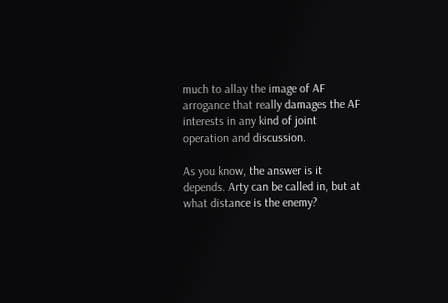much to allay the image of AF arrogance that really damages the AF interests in any kind of joint operation and discussion.

As you know, the answer is it depends. Arty can be called in, but at what distance is the enemy?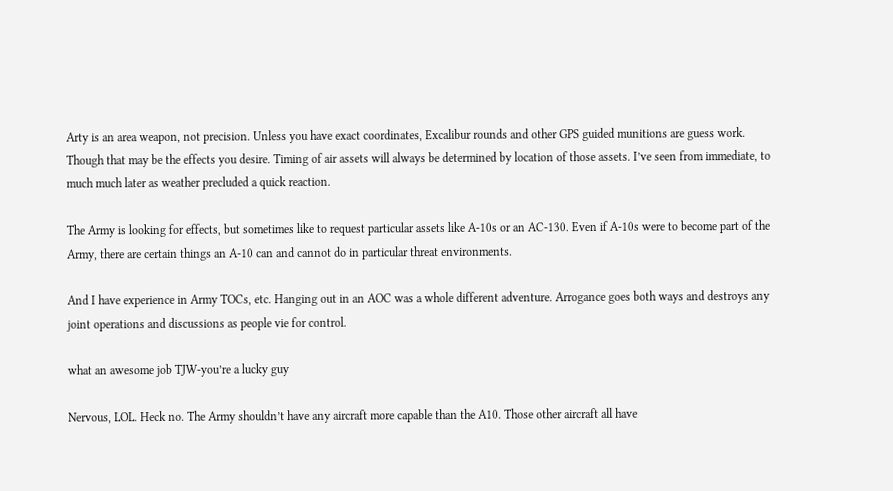Arty is an area weapon, not precision. Unless you have exact coordinates, Excalibur rounds and other GPS guided munitions are guess work. Though that may be the effects you desire. Timing of air assets will always be determined by location of those assets. I’ve seen from immediate, to much much later as weather precluded a quick reaction.

The Army is looking for effects, but sometimes like to request particular assets like A-10s or an AC-130. Even if A-10s were to become part of the Army, there are certain things an A-10 can and cannot do in particular threat environments.

And I have experience in Army TOCs, etc. Hanging out in an AOC was a whole different adventure. Arrogance goes both ways and destroys any joint operations and discussions as people vie for control.

what an awesome job TJW-you’re a lucky guy

Nervous, LOL. Heck no. The Army shouldn’t have any aircraft more capable than the A10. Those other aircraft all have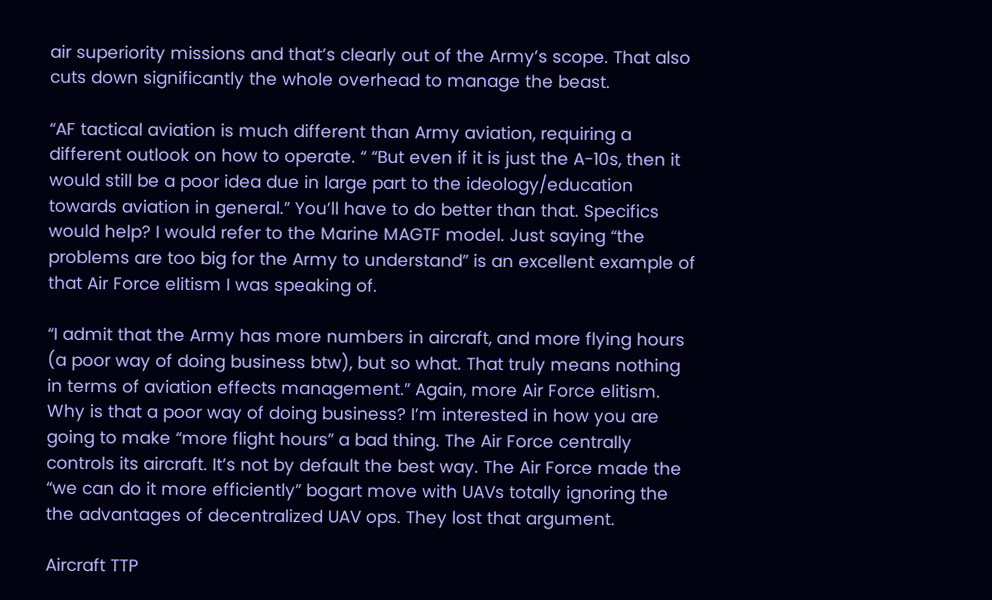air superiority missions and that’s clearly out of the Army’s scope. That also cuts down significantly the whole overhead to manage the beast.

“AF tactical aviation is much different than Army aviation, requiring a different outlook on how to operate. “ “But even if it is just the A-10s, then it would still be a poor idea due in large part to the ideology/education towards aviation in general.” You’ll have to do better than that. Specifics would help? I would refer to the Marine MAGTF model. Just saying “the problems are too big for the Army to understand” is an excellent example of that Air Force elitism I was speaking of.

“I admit that the Army has more numbers in aircraft, and more flying hours (a poor way of doing business btw), but so what. That truly means nothing in terms of aviation effects management.” Again, more Air Force elitism. Why is that a poor way of doing business? I’m interested in how you are going to make “more flight hours” a bad thing. The Air Force centrally controls its aircraft. It’s not by default the best way. The Air Force made the “we can do it more efficiently” bogart move with UAVs totally ignoring the the advantages of decentralized UAV ops. They lost that argument.

Aircraft TTP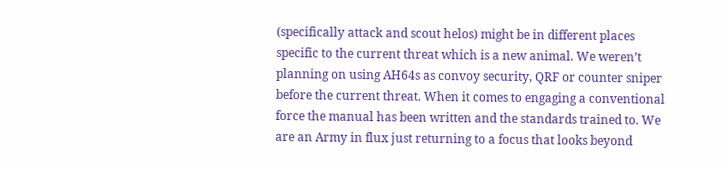(specifically attack and scout helos) might be in different places specific to the current threat which is a new animal. We weren’t planning on using AH64s as convoy security, QRF or counter sniper before the current threat. When it comes to engaging a conventional force the manual has been written and the standards trained to. We are an Army in flux just returning to a focus that looks beyond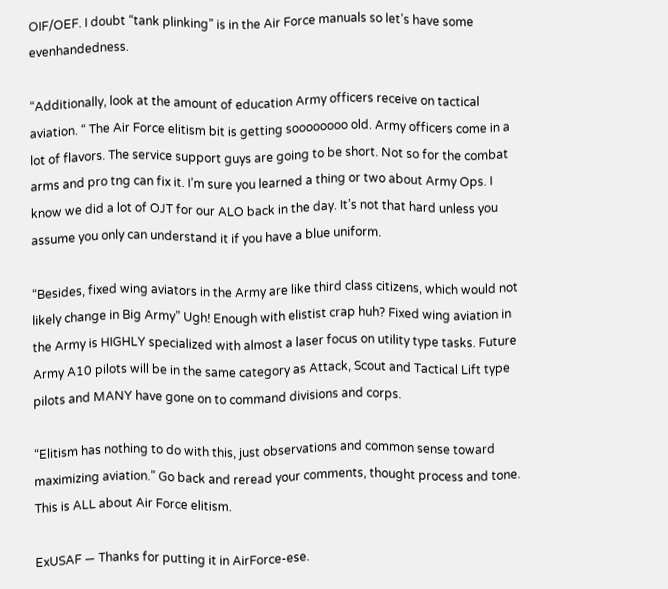OIF/OEF. I doubt “tank plinking” is in the Air Force manuals so let’s have some evenhandedness.

“Additionally, look at the amount of education Army officers receive on tactical aviation. “ The Air Force elitism bit is getting soooooooo old. Army officers come in a lot of flavors. The service support guys are going to be short. Not so for the combat arms and pro tng can fix it. I’m sure you learned a thing or two about Army Ops. I know we did a lot of OJT for our ALO back in the day. It’s not that hard unless you assume you only can understand it if you have a blue uniform.

“Besides, fixed wing aviators in the Army are like third class citizens, which would not likely change in Big Army” Ugh! Enough with elistist crap huh? Fixed wing aviation in the Army is HIGHLY specialized with almost a laser focus on utility type tasks. Future Army A10 pilots will be in the same category as Attack, Scout and Tactical Lift type pilots and MANY have gone on to command divisions and corps.

“Elitism has nothing to do with this, just observations and common sense toward maximizing aviation.” Go back and reread your comments, thought process and tone. This is ALL about Air Force elitism.

ExUSAF — Thanks for putting it in AirForce-ese.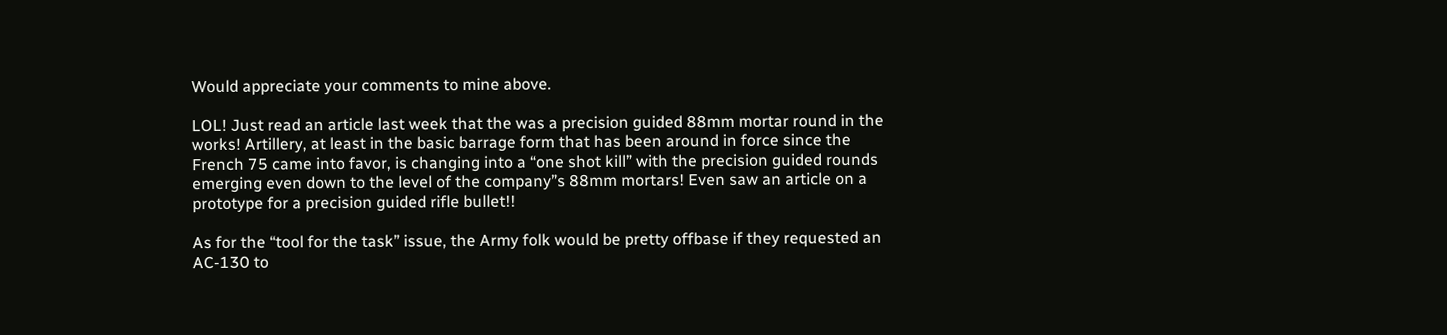Would appreciate your comments to mine above.

LOL! Just read an article last week that the was a precision guided 88mm mortar round in the works! Artillery, at least in the basic barrage form that has been around in force since the French 75 came into favor, is changing into a “one shot kill” with the precision guided rounds emerging even down to the level of the company”s 88mm mortars! Even saw an article on a prototype for a precision guided rifle bullet!!

As for the “tool for the task” issue, the Army folk would be pretty offbase if they requested an AC-130 to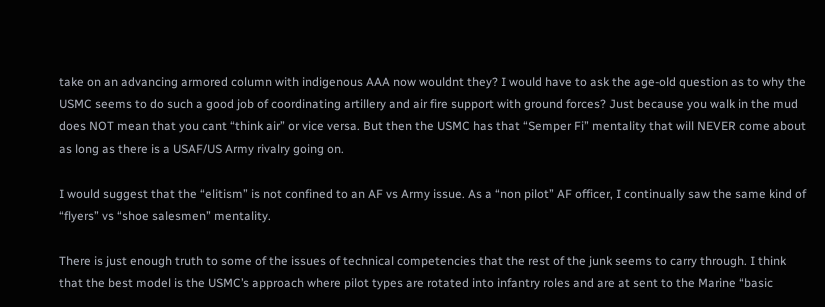take on an advancing armored column with indigenous AAA now wouldnt they? I would have to ask the age-old question as to why the USMC seems to do such a good job of coordinating artillery and air fire support with ground forces? Just because you walk in the mud does NOT mean that you cant “think air” or vice versa. But then the USMC has that “Semper Fi” mentality that will NEVER come about as long as there is a USAF/US Army rivalry going on.

I would suggest that the “elitism” is not confined to an AF vs Army issue. As a “non pilot” AF officer, I continually saw the same kind of “flyers” vs “shoe salesmen” mentality.

There is just enough truth to some of the issues of technical competencies that the rest of the junk seems to carry through. I think that the best model is the USMC’s approach where pilot types are rotated into infantry roles and are at sent to the Marine “basic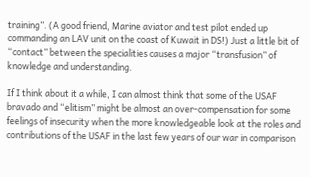training”. (A good friend, Marine aviator and test pilot ended up commanding an LAV unit on the coast of Kuwait in DS!) Just a little bit of “contact” between the specialities causes a major “transfusion” of knowledge and understanding.

If I think about it a while, I can almost think that some of the USAF bravado and “elitism” might be almost an over-compensation for some feelings of insecurity when the more knowledgeable look at the roles and contributions of the USAF in the last few years of our war in comparison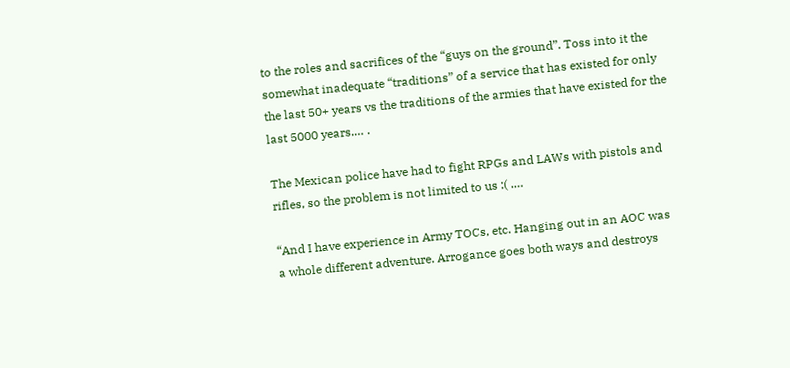to the roles and sacrifices of the “guys on the ground”. Toss into it the somewhat inadequate “traditions” of a service that has existed for only the last 50+ years vs the traditions of the armies that have existed for the last 5000 years.… .

The Mexican police have had to fight RPGs and LAWs with pistols and rifles, so the problem is not limited to us :( .…

“And I have experience in Army TOCs, etc. Hanging out in an AOC was a whole different adventure. Arrogance goes both ways and destroys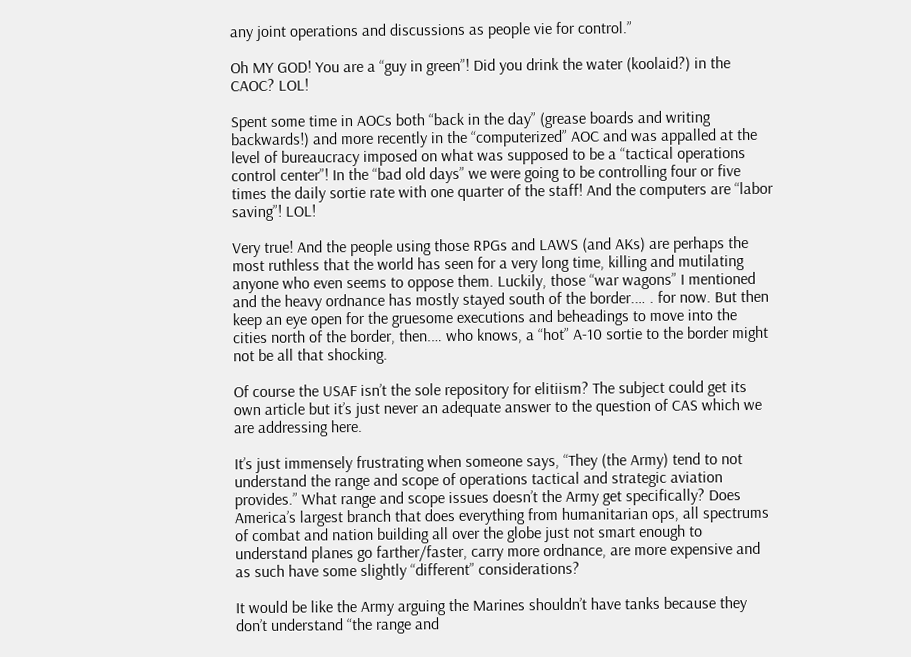any joint operations and discussions as people vie for control.”

Oh MY GOD! You are a “guy in green”! Did you drink the water (koolaid?) in the CAOC? LOL!

Spent some time in AOCs both “back in the day” (grease boards and writing backwards!) and more recently in the “computerized” AOC and was appalled at the level of bureaucracy imposed on what was supposed to be a “tactical operations control center”! In the “bad old days” we were going to be controlling four or five times the daily sortie rate with one quarter of the staff! And the computers are “labor saving”! LOL!

Very true! And the people using those RPGs and LAWS (and AKs) are perhaps the most ruthless that the world has seen for a very long time, killing and mutilating anyone who even seems to oppose them. Luckily, those “war wagons” I mentioned and the heavy ordnance has mostly stayed south of the border.… . for now. But then keep an eye open for the gruesome executions and beheadings to move into the cities north of the border, then.… who knows, a “hot” A-10 sortie to the border might not be all that shocking.

Of course the USAF isn’t the sole repository for elitiism? The subject could get its own article but it’s just never an adequate answer to the question of CAS which we are addressing here.

It’s just immensely frustrating when someone says, “They (the Army) tend to not understand the range and scope of operations tactical and strategic aviation provides.” What range and scope issues doesn’t the Army get specifically? Does America’s largest branch that does everything from humanitarian ops, all spectrums of combat and nation building all over the globe just not smart enough to understand planes go farther/faster, carry more ordnance, are more expensive and as such have some slightly “different” considerations?

It would be like the Army arguing the Marines shouldn’t have tanks because they don’t understand “the range and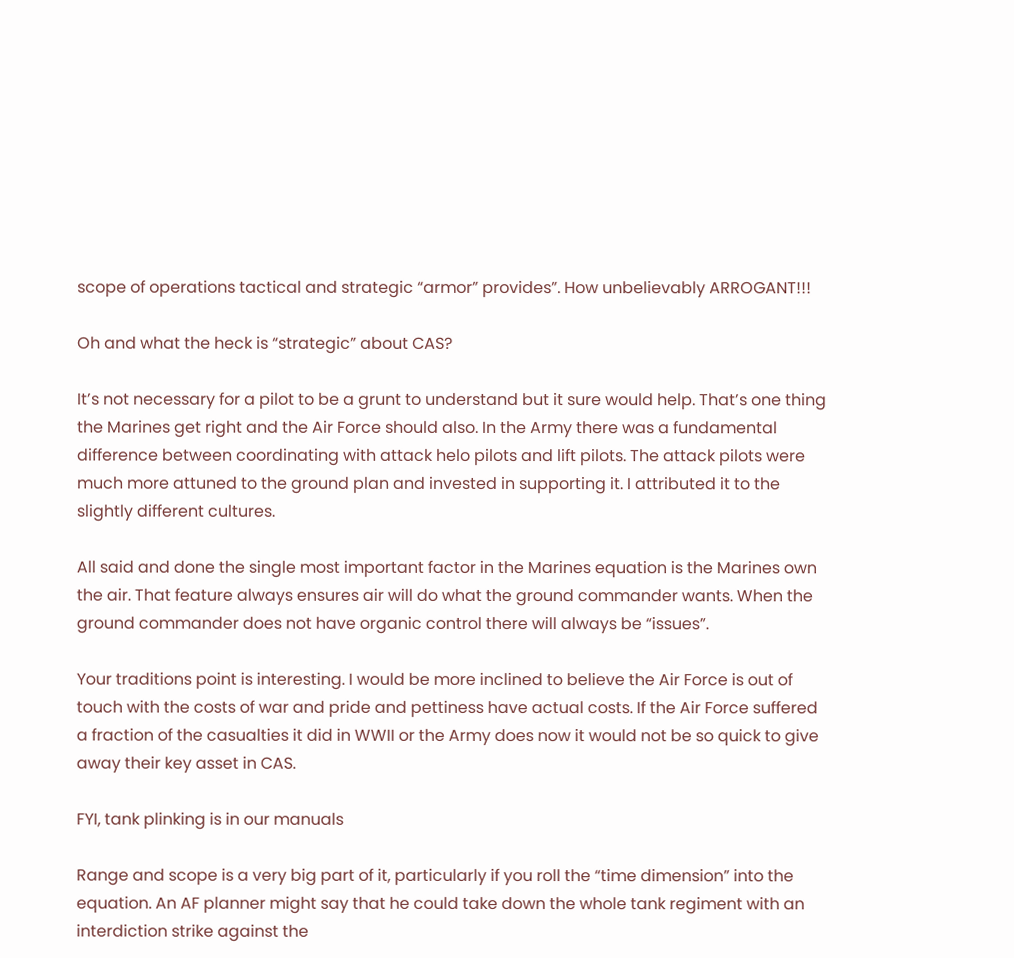scope of operations tactical and strategic “armor” provides”. How unbelievably ARROGANT!!!

Oh and what the heck is “strategic” about CAS?

It’s not necessary for a pilot to be a grunt to understand but it sure would help. That’s one thing the Marines get right and the Air Force should also. In the Army there was a fundamental difference between coordinating with attack helo pilots and lift pilots. The attack pilots were much more attuned to the ground plan and invested in supporting it. I attributed it to the slightly different cultures.

All said and done the single most important factor in the Marines equation is the Marines own the air. That feature always ensures air will do what the ground commander wants. When the ground commander does not have organic control there will always be “issues”.

Your traditions point is interesting. I would be more inclined to believe the Air Force is out of touch with the costs of war and pride and pettiness have actual costs. If the Air Force suffered a fraction of the casualties it did in WWII or the Army does now it would not be so quick to give away their key asset in CAS.

FYI, tank plinking is in our manuals

Range and scope is a very big part of it, particularly if you roll the “time dimension” into the equation. An AF planner might say that he could take down the whole tank regiment with an interdiction strike against the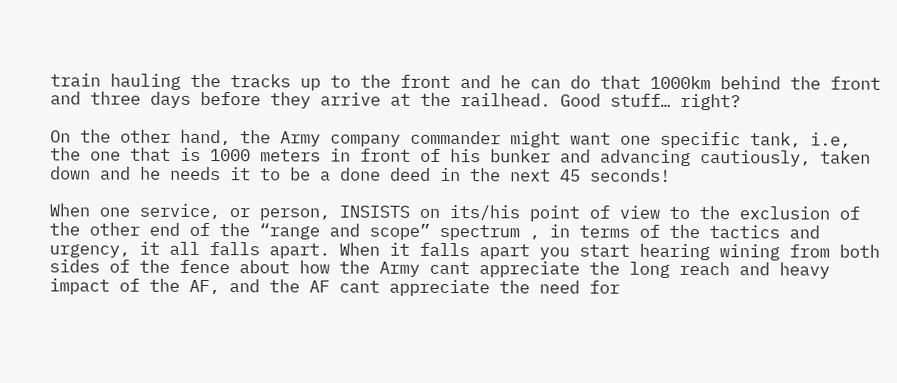train hauling the tracks up to the front and he can do that 1000km behind the front and three days before they arrive at the railhead. Good stuff… right?

On the other hand, the Army company commander might want one specific tank, i.e, the one that is 1000 meters in front of his bunker and advancing cautiously, taken down and he needs it to be a done deed in the next 45 seconds!

When one service, or person, INSISTS on its/his point of view to the exclusion of the other end of the “range and scope” spectrum , in terms of the tactics and urgency, it all falls apart. When it falls apart you start hearing wining from both sides of the fence about how the Army cant appreciate the long reach and heavy impact of the AF, and the AF cant appreciate the need for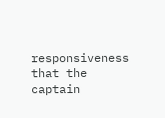responsiveness that the captain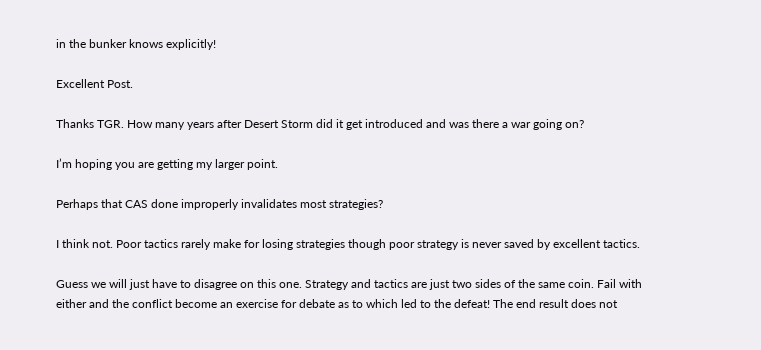in the bunker knows explicitly!

Excellent Post.

Thanks TGR. How many years after Desert Storm did it get introduced and was there a war going on?

I’m hoping you are getting my larger point.

Perhaps that CAS done improperly invalidates most strategies?

I think not. Poor tactics rarely make for losing strategies though poor strategy is never saved by excellent tactics.

Guess we will just have to disagree on this one. Strategy and tactics are just two sides of the same coin. Fail with either and the conflict become an exercise for debate as to which led to the defeat! The end result does not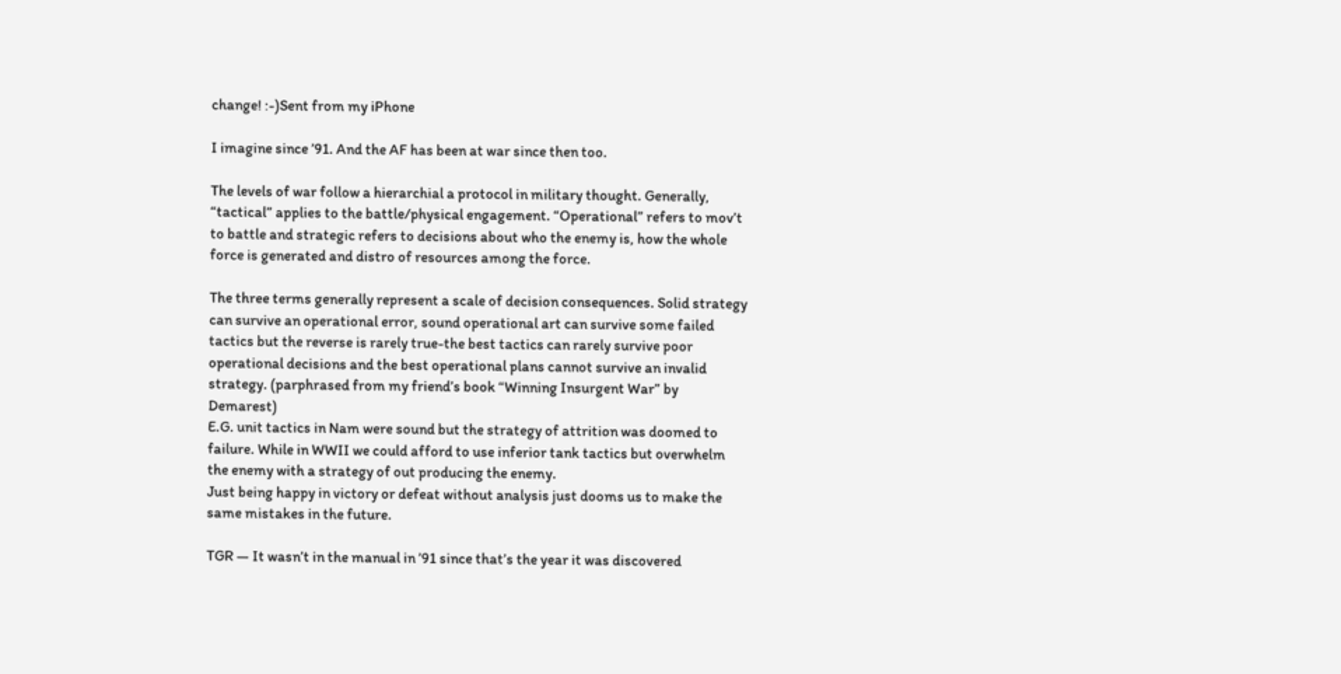change! :-)Sent from my iPhone

I imagine since ’91. And the AF has been at war since then too.

The levels of war follow a hierarchial a protocol in military thought. Generally, “tactical” applies to the battle/physical engagement. “Operational” refers to mov’t to battle and strategic refers to decisions about who the enemy is, how the whole force is generated and distro of resources among the force.

The three terms generally represent a scale of decision consequences. Solid strategy can survive an operational error, sound operational art can survive some failed tactics but the reverse is rarely true-the best tactics can rarely survive poor operational decisions and the best operational plans cannot survive an invalid strategy. (parphrased from my friend’s book “Winning Insurgent War” by Demarest)
E.G. unit tactics in Nam were sound but the strategy of attrition was doomed to failure. While in WWII we could afford to use inferior tank tactics but overwhelm the enemy with a strategy of out producing the enemy.
Just being happy in victory or defeat without analysis just dooms us to make the same mistakes in the future.

TGR — It wasn’t in the manual in ’91 since that’s the year it was discovered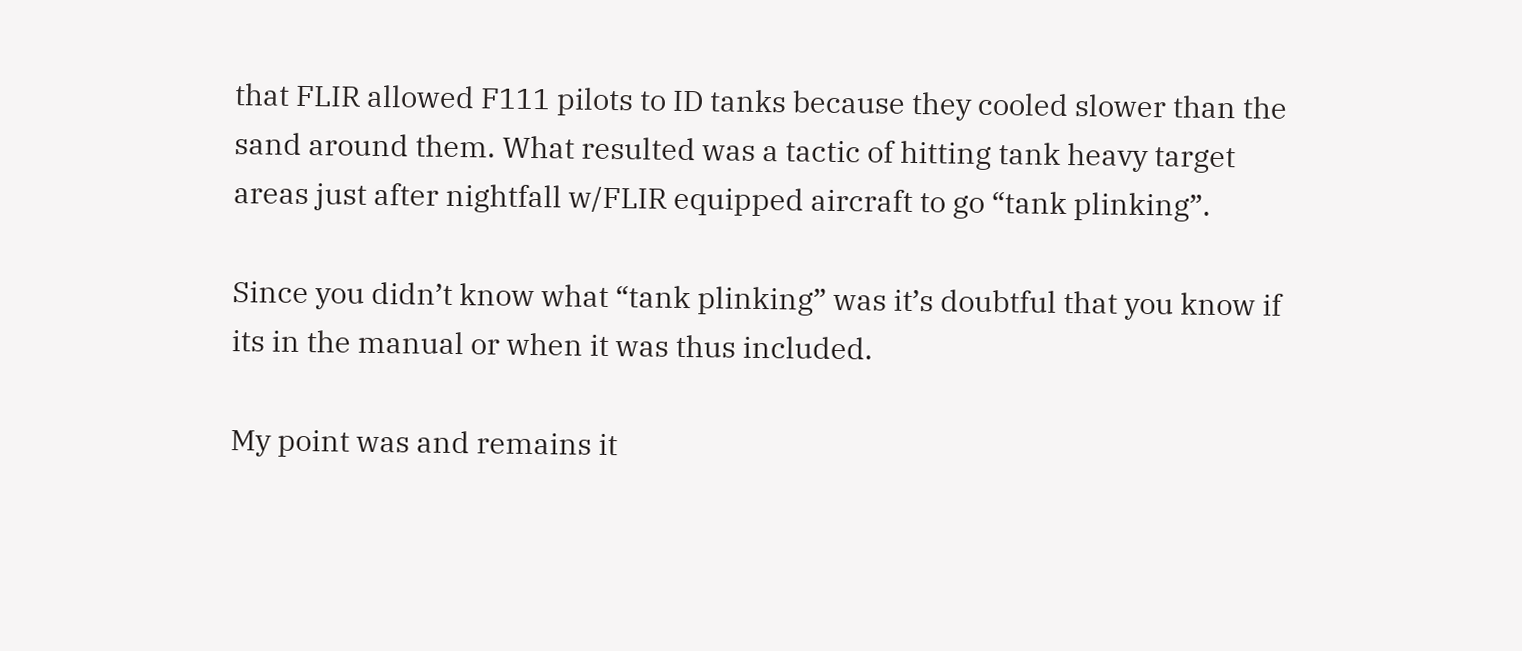that FLIR allowed F111 pilots to ID tanks because they cooled slower than the sand around them. What resulted was a tactic of hitting tank heavy target areas just after nightfall w/FLIR equipped aircraft to go “tank plinking”.

Since you didn’t know what “tank plinking” was it’s doubtful that you know if its in the manual or when it was thus included.

My point was and remains it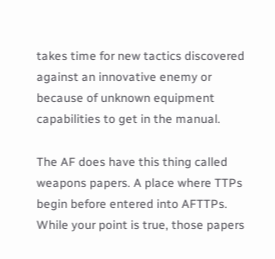takes time for new tactics discovered against an innovative enemy or because of unknown equipment capabilities to get in the manual.

The AF does have this thing called weapons papers. A place where TTPs begin before entered into AFTTPs. While your point is true, those papers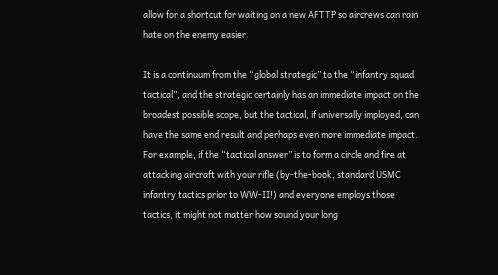allow for a shortcut for waiting on a new AFTTP so aircrews can rain hate on the enemy easier.

It is a continuum from the “global strategic” to the “infantry squad tactical”, and the strategic certainly has an immediate impact on the broadest possible scope, but the tactical, if universally imployed, can have the same end result and perhaps even more immediate impact. For example, if the “tactical answer” is to form a circle and fire at attacking aircraft with your rifle (by-the-book, standard USMC infantry tactics prior to WW-II!) and everyone employs those tactics, it might not matter how sound your long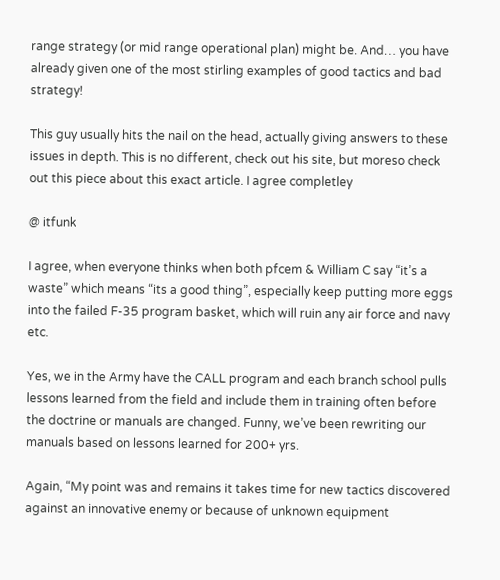range strategy (or mid range operational plan) might be. And… you have already given one of the most stirling examples of good tactics and bad strategy!

This guy usually hits the nail on the head, actually giving answers to these issues in depth. This is no different, check out his site, but moreso check out this piece about this exact article. I agree completley

@ itfunk

I agree, when everyone thinks when both pfcem & William C say “it’s a waste” which means “its a good thing”, especially keep putting more eggs into the failed F-35 program basket, which will ruin any air force and navy etc.

Yes, we in the Army have the CALL program and each branch school pulls lessons learned from the field and include them in training often before the doctrine or manuals are changed. Funny, we’ve been rewriting our manuals based on lessons learned for 200+ yrs.

Again, “My point was and remains it takes time for new tactics discovered against an innovative enemy or because of unknown equipment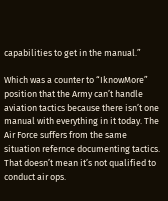capabilities to get in the manual.”

Which was a counter to “IknowMore” position that the Army can’t handle aviation tactics because there isn’t one manual with everything in it today. The Air Force suffers from the same situation refernce documenting tactics. That doesn’t mean it’s not qualified to conduct air ops.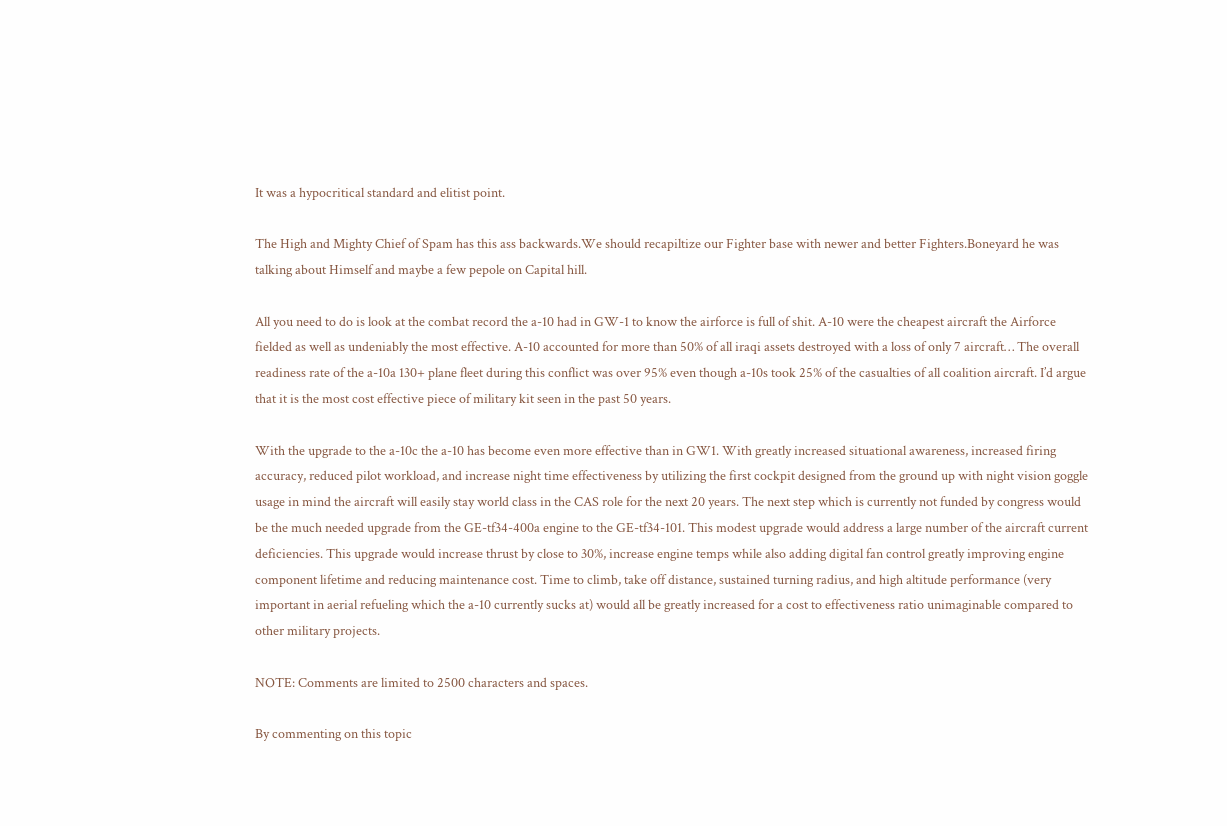It was a hypocritical standard and elitist point.

The High and Mighty Chief of Spam has this ass backwards.We should recapiltize our Fighter base with newer and better Fighters.Boneyard he was talking about Himself and maybe a few pepole on Capital hill.

All you need to do is look at the combat record the a-10 had in GW-1 to know the airforce is full of shit. A-10 were the cheapest aircraft the Airforce fielded as well as undeniably the most effective. A-10 accounted for more than 50% of all iraqi assets destroyed with a loss of only 7 aircraft… The overall readiness rate of the a-10a 130+ plane fleet during this conflict was over 95% even though a-10s took 25% of the casualties of all coalition aircraft. I’d argue that it is the most cost effective piece of military kit seen in the past 50 years.

With the upgrade to the a-10c the a-10 has become even more effective than in GW1. With greatly increased situational awareness, increased firing accuracy, reduced pilot workload, and increase night time effectiveness by utilizing the first cockpit designed from the ground up with night vision goggle usage in mind the aircraft will easily stay world class in the CAS role for the next 20 years. The next step which is currently not funded by congress would be the much needed upgrade from the GE-tf34-400a engine to the GE-tf34-101. This modest upgrade would address a large number of the aircraft current deficiencies. This upgrade would increase thrust by close to 30%, increase engine temps while also adding digital fan control greatly improving engine component lifetime and reducing maintenance cost. Time to climb, take off distance, sustained turning radius, and high altitude performance (very important in aerial refueling which the a-10 currently sucks at) would all be greatly increased for a cost to effectiveness ratio unimaginable compared to other military projects.

NOTE: Comments are limited to 2500 characters and spaces.

By commenting on this topic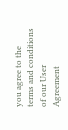you agree to the terms and conditions of our User Agreement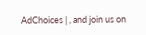AdChoices | , and join us on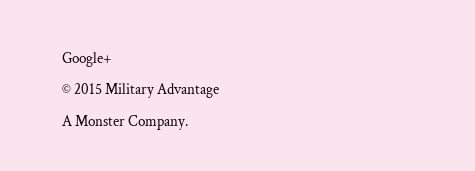Google+
© 2015 Military Advantage
A Monster Company.